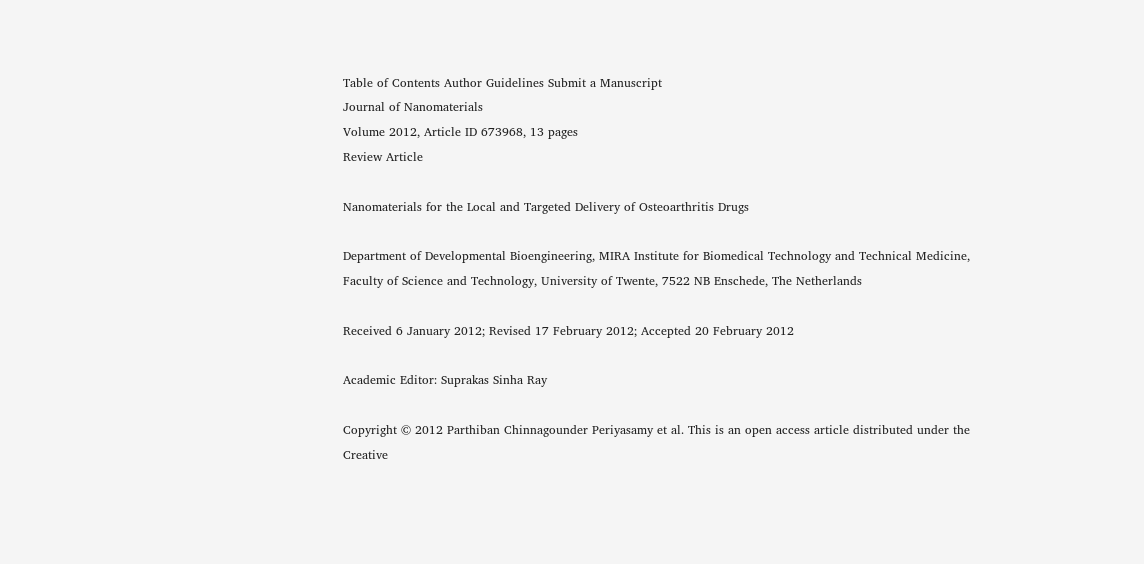Table of Contents Author Guidelines Submit a Manuscript
Journal of Nanomaterials
Volume 2012, Article ID 673968, 13 pages
Review Article

Nanomaterials for the Local and Targeted Delivery of Osteoarthritis Drugs

Department of Developmental Bioengineering, MIRA Institute for Biomedical Technology and Technical Medicine, Faculty of Science and Technology, University of Twente, 7522 NB Enschede, The Netherlands

Received 6 January 2012; Revised 17 February 2012; Accepted 20 February 2012

Academic Editor: Suprakas Sinha Ray

Copyright © 2012 Parthiban Chinnagounder Periyasamy et al. This is an open access article distributed under the Creative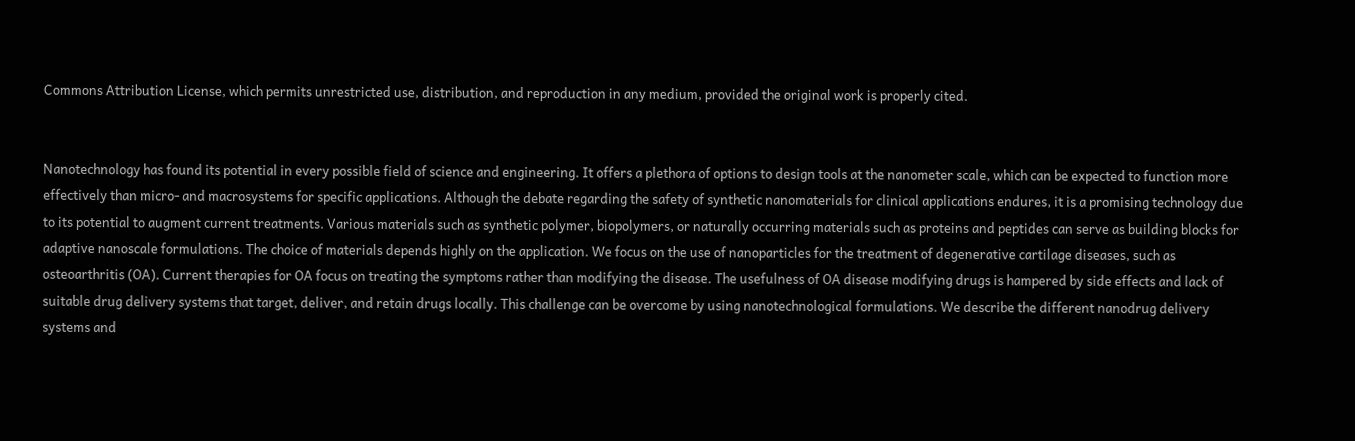Commons Attribution License, which permits unrestricted use, distribution, and reproduction in any medium, provided the original work is properly cited.


Nanotechnology has found its potential in every possible field of science and engineering. It offers a plethora of options to design tools at the nanometer scale, which can be expected to function more effectively than micro- and macrosystems for specific applications. Although the debate regarding the safety of synthetic nanomaterials for clinical applications endures, it is a promising technology due to its potential to augment current treatments. Various materials such as synthetic polymer, biopolymers, or naturally occurring materials such as proteins and peptides can serve as building blocks for adaptive nanoscale formulations. The choice of materials depends highly on the application. We focus on the use of nanoparticles for the treatment of degenerative cartilage diseases, such as osteoarthritis (OA). Current therapies for OA focus on treating the symptoms rather than modifying the disease. The usefulness of OA disease modifying drugs is hampered by side effects and lack of suitable drug delivery systems that target, deliver, and retain drugs locally. This challenge can be overcome by using nanotechnological formulations. We describe the different nanodrug delivery systems and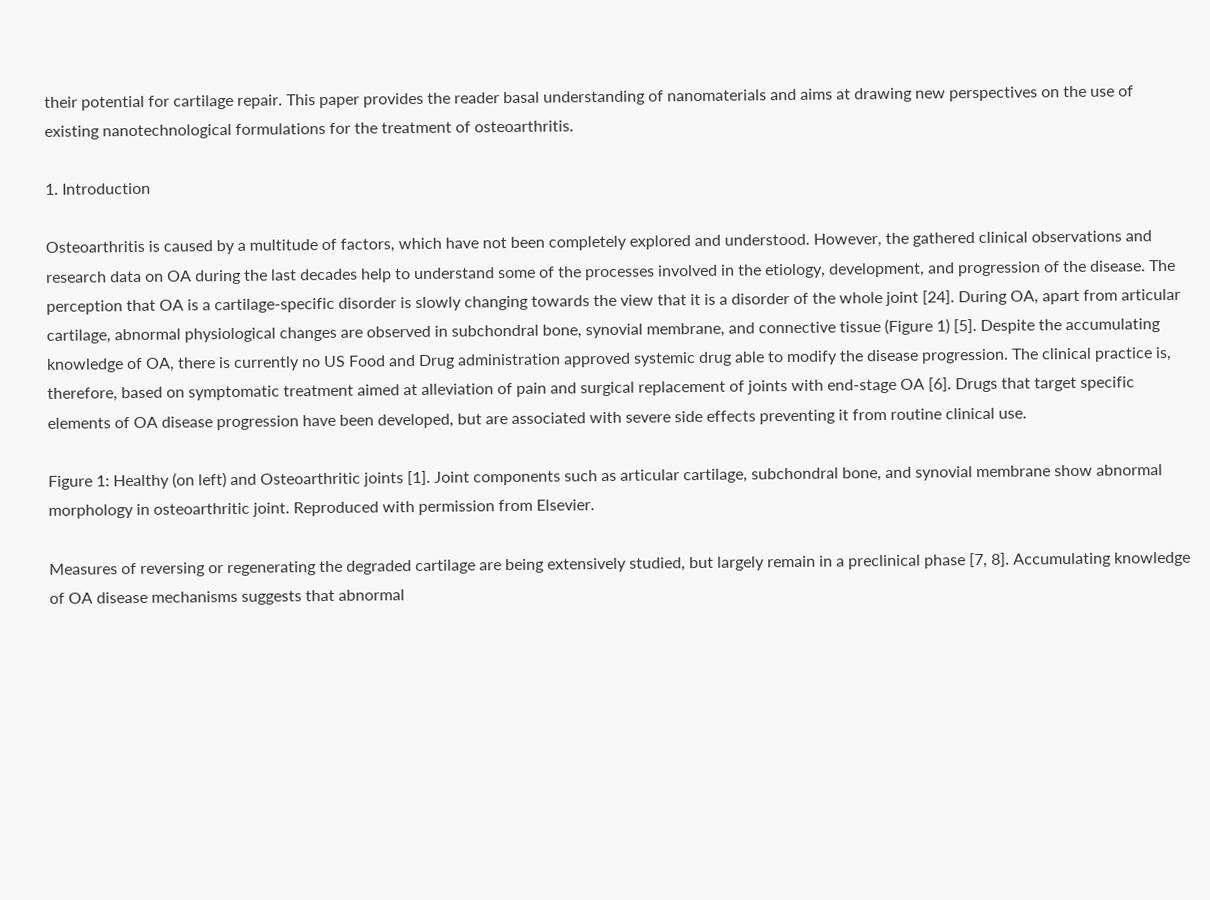their potential for cartilage repair. This paper provides the reader basal understanding of nanomaterials and aims at drawing new perspectives on the use of existing nanotechnological formulations for the treatment of osteoarthritis.

1. Introduction

Osteoarthritis is caused by a multitude of factors, which have not been completely explored and understood. However, the gathered clinical observations and research data on OA during the last decades help to understand some of the processes involved in the etiology, development, and progression of the disease. The perception that OA is a cartilage-specific disorder is slowly changing towards the view that it is a disorder of the whole joint [24]. During OA, apart from articular cartilage, abnormal physiological changes are observed in subchondral bone, synovial membrane, and connective tissue (Figure 1) [5]. Despite the accumulating knowledge of OA, there is currently no US Food and Drug administration approved systemic drug able to modify the disease progression. The clinical practice is, therefore, based on symptomatic treatment aimed at alleviation of pain and surgical replacement of joints with end-stage OA [6]. Drugs that target specific elements of OA disease progression have been developed, but are associated with severe side effects preventing it from routine clinical use.

Figure 1: Healthy (on left) and Osteoarthritic joints [1]. Joint components such as articular cartilage, subchondral bone, and synovial membrane show abnormal morphology in osteoarthritic joint. Reproduced with permission from Elsevier.

Measures of reversing or regenerating the degraded cartilage are being extensively studied, but largely remain in a preclinical phase [7, 8]. Accumulating knowledge of OA disease mechanisms suggests that abnormal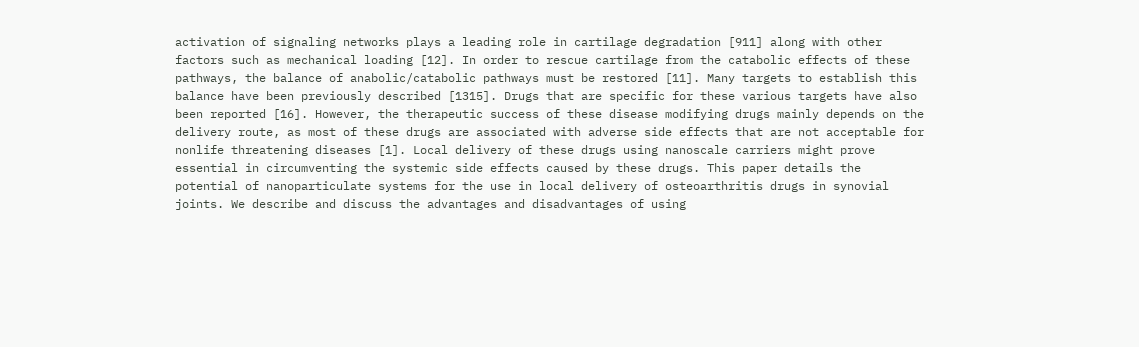activation of signaling networks plays a leading role in cartilage degradation [911] along with other factors such as mechanical loading [12]. In order to rescue cartilage from the catabolic effects of these pathways, the balance of anabolic/catabolic pathways must be restored [11]. Many targets to establish this balance have been previously described [1315]. Drugs that are specific for these various targets have also been reported [16]. However, the therapeutic success of these disease modifying drugs mainly depends on the delivery route, as most of these drugs are associated with adverse side effects that are not acceptable for nonlife threatening diseases [1]. Local delivery of these drugs using nanoscale carriers might prove essential in circumventing the systemic side effects caused by these drugs. This paper details the potential of nanoparticulate systems for the use in local delivery of osteoarthritis drugs in synovial joints. We describe and discuss the advantages and disadvantages of using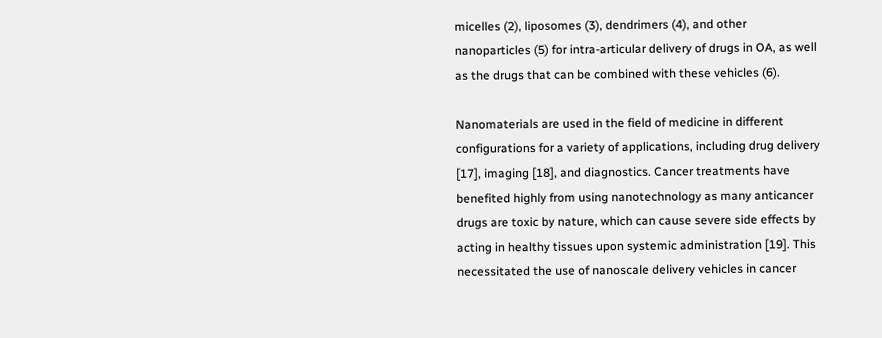micelles (2), liposomes (3), dendrimers (4), and other nanoparticles (5) for intra-articular delivery of drugs in OA, as well as the drugs that can be combined with these vehicles (6).

Nanomaterials are used in the field of medicine in different configurations for a variety of applications, including drug delivery [17], imaging [18], and diagnostics. Cancer treatments have benefited highly from using nanotechnology as many anticancer drugs are toxic by nature, which can cause severe side effects by acting in healthy tissues upon systemic administration [19]. This necessitated the use of nanoscale delivery vehicles in cancer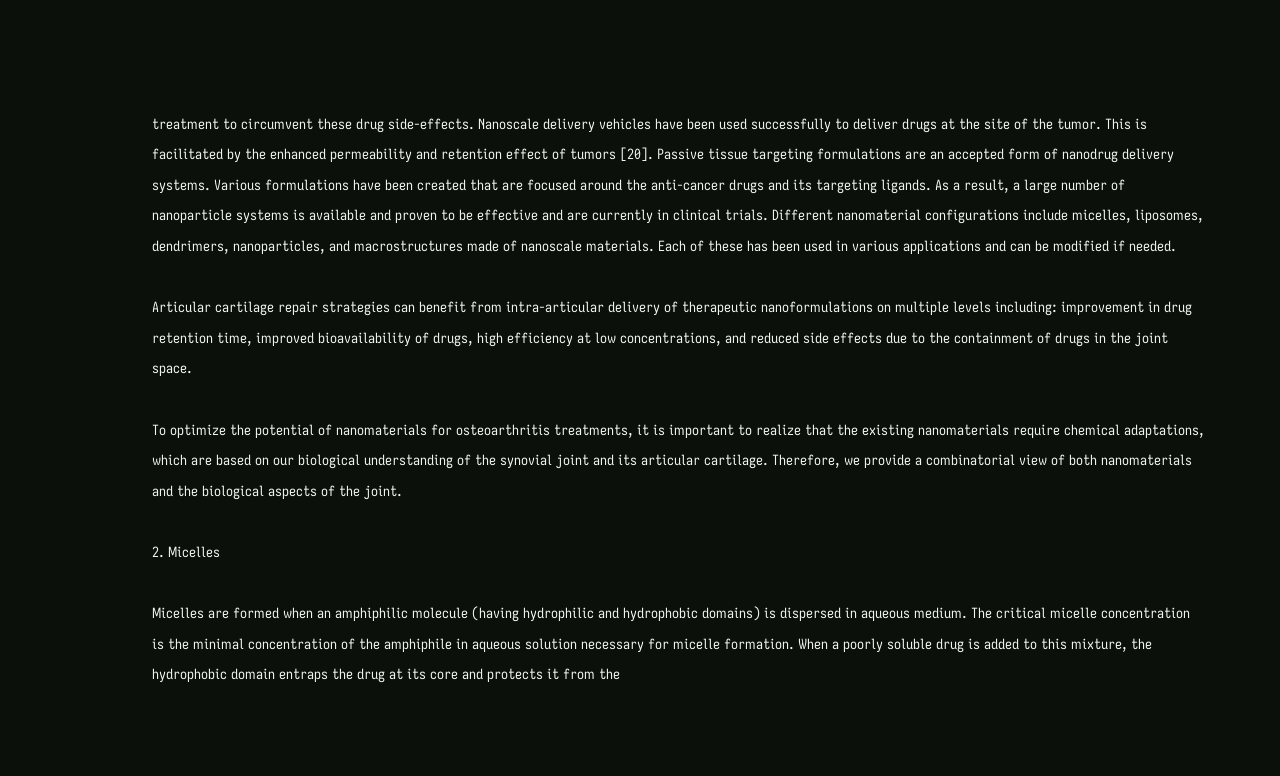treatment to circumvent these drug side-effects. Nanoscale delivery vehicles have been used successfully to deliver drugs at the site of the tumor. This is facilitated by the enhanced permeability and retention effect of tumors [20]. Passive tissue targeting formulations are an accepted form of nanodrug delivery systems. Various formulations have been created that are focused around the anti-cancer drugs and its targeting ligands. As a result, a large number of nanoparticle systems is available and proven to be effective and are currently in clinical trials. Different nanomaterial configurations include micelles, liposomes, dendrimers, nanoparticles, and macrostructures made of nanoscale materials. Each of these has been used in various applications and can be modified if needed.

Articular cartilage repair strategies can benefit from intra-articular delivery of therapeutic nanoformulations on multiple levels including: improvement in drug retention time, improved bioavailability of drugs, high efficiency at low concentrations, and reduced side effects due to the containment of drugs in the joint space.

To optimize the potential of nanomaterials for osteoarthritis treatments, it is important to realize that the existing nanomaterials require chemical adaptations, which are based on our biological understanding of the synovial joint and its articular cartilage. Therefore, we provide a combinatorial view of both nanomaterials and the biological aspects of the joint.

2. Micelles

Micelles are formed when an amphiphilic molecule (having hydrophilic and hydrophobic domains) is dispersed in aqueous medium. The critical micelle concentration is the minimal concentration of the amphiphile in aqueous solution necessary for micelle formation. When a poorly soluble drug is added to this mixture, the hydrophobic domain entraps the drug at its core and protects it from the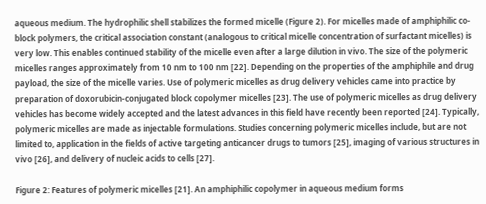aqueous medium. The hydrophilic shell stabilizes the formed micelle (Figure 2). For micelles made of amphiphilic co-block polymers, the critical association constant (analogous to critical micelle concentration of surfactant micelles) is very low. This enables continued stability of the micelle even after a large dilution in vivo. The size of the polymeric micelles ranges approximately from 10 nm to 100 nm [22]. Depending on the properties of the amphiphile and drug payload, the size of the micelle varies. Use of polymeric micelles as drug delivery vehicles came into practice by preparation of doxorubicin-conjugated block copolymer micelles [23]. The use of polymeric micelles as drug delivery vehicles has become widely accepted and the latest advances in this field have recently been reported [24]. Typically, polymeric micelles are made as injectable formulations. Studies concerning polymeric micelles include, but are not limited to, application in the fields of active targeting anticancer drugs to tumors [25], imaging of various structures in vivo [26], and delivery of nucleic acids to cells [27].

Figure 2: Features of polymeric micelles [21]. An amphiphilic copolymer in aqueous medium forms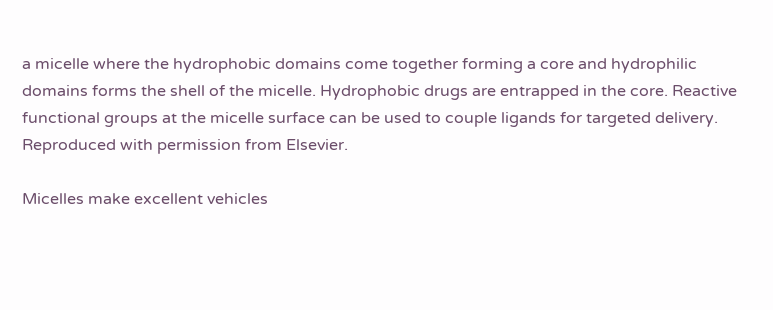a micelle where the hydrophobic domains come together forming a core and hydrophilic domains forms the shell of the micelle. Hydrophobic drugs are entrapped in the core. Reactive functional groups at the micelle surface can be used to couple ligands for targeted delivery. Reproduced with permission from Elsevier.

Micelles make excellent vehicles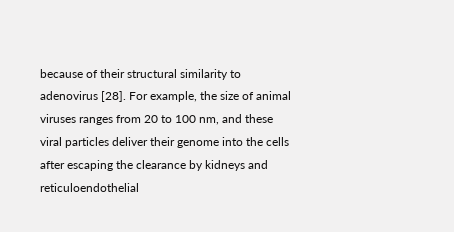because of their structural similarity to adenovirus [28]. For example, the size of animal viruses ranges from 20 to 100 nm, and these viral particles deliver their genome into the cells after escaping the clearance by kidneys and reticuloendothelial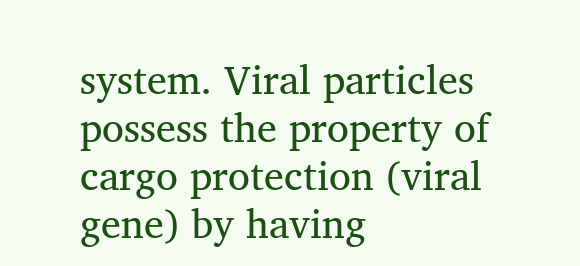system. Viral particles possess the property of cargo protection (viral gene) by having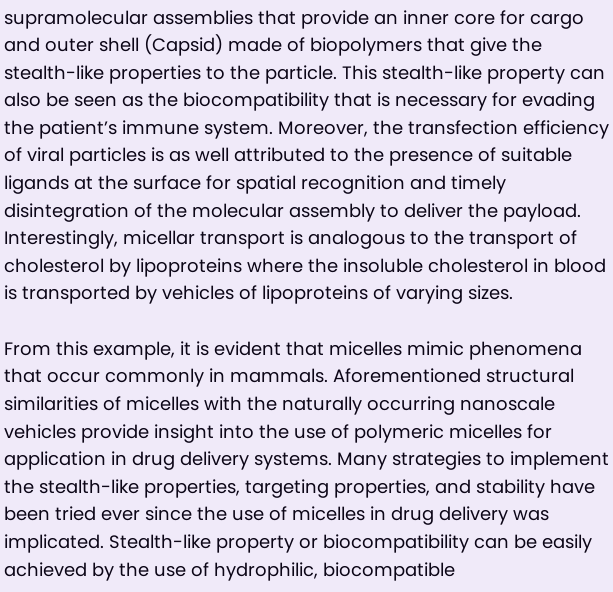supramolecular assemblies that provide an inner core for cargo and outer shell (Capsid) made of biopolymers that give the stealth-like properties to the particle. This stealth-like property can also be seen as the biocompatibility that is necessary for evading the patient’s immune system. Moreover, the transfection efficiency of viral particles is as well attributed to the presence of suitable ligands at the surface for spatial recognition and timely disintegration of the molecular assembly to deliver the payload. Interestingly, micellar transport is analogous to the transport of cholesterol by lipoproteins where the insoluble cholesterol in blood is transported by vehicles of lipoproteins of varying sizes.

From this example, it is evident that micelles mimic phenomena that occur commonly in mammals. Aforementioned structural similarities of micelles with the naturally occurring nanoscale vehicles provide insight into the use of polymeric micelles for application in drug delivery systems. Many strategies to implement the stealth-like properties, targeting properties, and stability have been tried ever since the use of micelles in drug delivery was implicated. Stealth-like property or biocompatibility can be easily achieved by the use of hydrophilic, biocompatible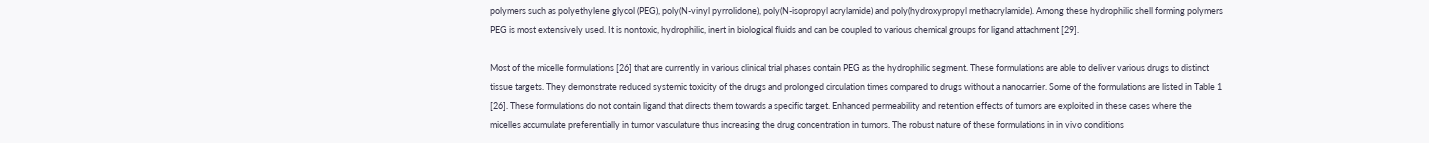polymers such as polyethylene glycol (PEG), poly(N-vinyl pyrrolidone), poly(N-isopropyl acrylamide) and poly(hydroxypropyl methacrylamide). Among these hydrophilic shell forming polymers PEG is most extensively used. It is nontoxic, hydrophilic, inert in biological fluids and can be coupled to various chemical groups for ligand attachment [29].

Most of the micelle formulations [26] that are currently in various clinical trial phases contain PEG as the hydrophilic segment. These formulations are able to deliver various drugs to distinct tissue targets. They demonstrate reduced systemic toxicity of the drugs and prolonged circulation times compared to drugs without a nanocarrier. Some of the formulations are listed in Table 1 [26]. These formulations do not contain ligand that directs them towards a specific target. Enhanced permeability and retention effects of tumors are exploited in these cases where the micelles accumulate preferentially in tumor vasculature thus increasing the drug concentration in tumors. The robust nature of these formulations in in vivo conditions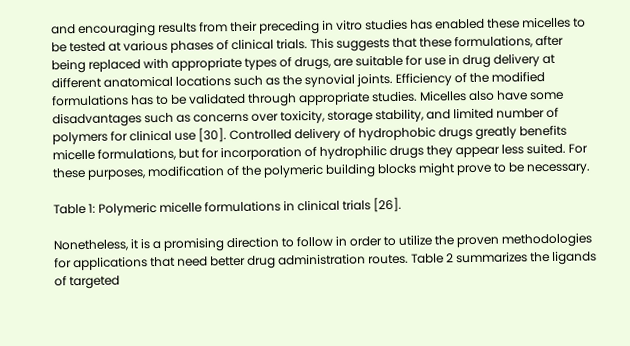and encouraging results from their preceding in vitro studies has enabled these micelles to be tested at various phases of clinical trials. This suggests that these formulations, after being replaced with appropriate types of drugs, are suitable for use in drug delivery at different anatomical locations such as the synovial joints. Efficiency of the modified formulations has to be validated through appropriate studies. Micelles also have some disadvantages such as concerns over toxicity, storage stability, and limited number of polymers for clinical use [30]. Controlled delivery of hydrophobic drugs greatly benefits micelle formulations, but for incorporation of hydrophilic drugs they appear less suited. For these purposes, modification of the polymeric building blocks might prove to be necessary.

Table 1: Polymeric micelle formulations in clinical trials [26].

Nonetheless, it is a promising direction to follow in order to utilize the proven methodologies for applications that need better drug administration routes. Table 2 summarizes the ligands of targeted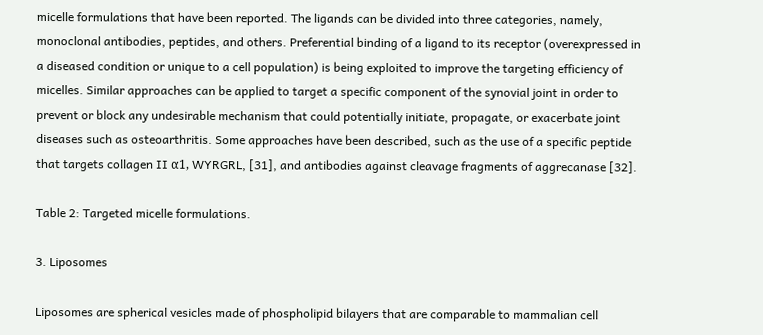micelle formulations that have been reported. The ligands can be divided into three categories, namely, monoclonal antibodies, peptides, and others. Preferential binding of a ligand to its receptor (overexpressed in a diseased condition or unique to a cell population) is being exploited to improve the targeting efficiency of micelles. Similar approaches can be applied to target a specific component of the synovial joint in order to prevent or block any undesirable mechanism that could potentially initiate, propagate, or exacerbate joint diseases such as osteoarthritis. Some approaches have been described, such as the use of a specific peptide that targets collagen II α1, WYRGRL, [31], and antibodies against cleavage fragments of aggrecanase [32].

Table 2: Targeted micelle formulations.

3. Liposomes

Liposomes are spherical vesicles made of phospholipid bilayers that are comparable to mammalian cell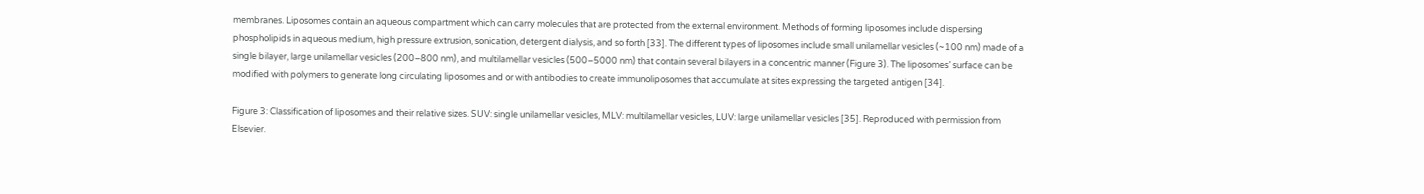membranes. Liposomes contain an aqueous compartment which can carry molecules that are protected from the external environment. Methods of forming liposomes include dispersing phospholipids in aqueous medium, high pressure extrusion, sonication, detergent dialysis, and so forth [33]. The different types of liposomes include small unilamellar vesicles (~100 nm) made of a single bilayer, large unilamellar vesicles (200–800 nm), and multilamellar vesicles (500–5000 nm) that contain several bilayers in a concentric manner (Figure 3). The liposomes’ surface can be modified with polymers to generate long circulating liposomes and or with antibodies to create immunoliposomes that accumulate at sites expressing the targeted antigen [34].

Figure 3: Classification of liposomes and their relative sizes. SUV: single unilamellar vesicles, MLV: multilamellar vesicles, LUV: large unilamellar vesicles [35]. Reproduced with permission from Elsevier.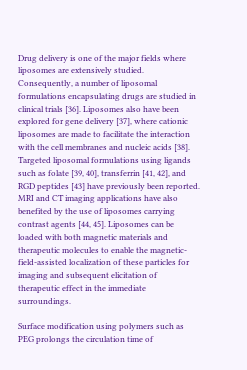Drug delivery is one of the major fields where liposomes are extensively studied. Consequently, a number of liposomal formulations encapsulating drugs are studied in clinical trials [36]. Liposomes also have been explored for gene delivery [37], where cationic liposomes are made to facilitate the interaction with the cell membranes and nucleic acids [38]. Targeted liposomal formulations using ligands such as folate [39, 40], transferrin [41, 42], and RGD peptides [43] have previously been reported. MRI and CT imaging applications have also benefited by the use of liposomes carrying contrast agents [44, 45]. Liposomes can be loaded with both magnetic materials and therapeutic molecules to enable the magnetic-field-assisted localization of these particles for imaging and subsequent elicitation of therapeutic effect in the immediate surroundings.

Surface modification using polymers such as PEG prolongs the circulation time of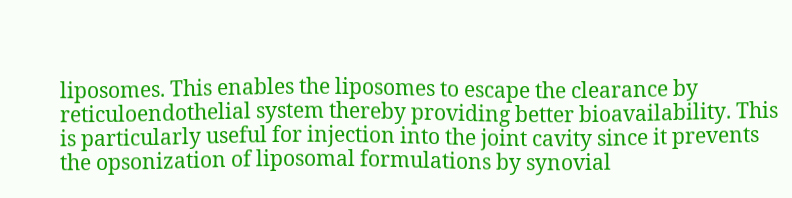liposomes. This enables the liposomes to escape the clearance by reticuloendothelial system thereby providing better bioavailability. This is particularly useful for injection into the joint cavity since it prevents the opsonization of liposomal formulations by synovial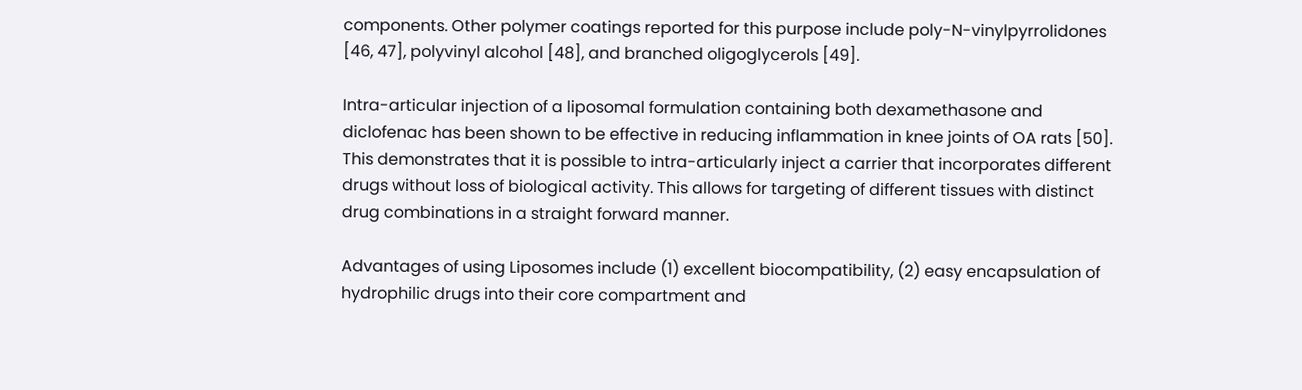components. Other polymer coatings reported for this purpose include poly-N-vinylpyrrolidones [46, 47], polyvinyl alcohol [48], and branched oligoglycerols [49].

Intra-articular injection of a liposomal formulation containing both dexamethasone and diclofenac has been shown to be effective in reducing inflammation in knee joints of OA rats [50]. This demonstrates that it is possible to intra-articularly inject a carrier that incorporates different drugs without loss of biological activity. This allows for targeting of different tissues with distinct drug combinations in a straight forward manner.

Advantages of using Liposomes include (1) excellent biocompatibility, (2) easy encapsulation of hydrophilic drugs into their core compartment and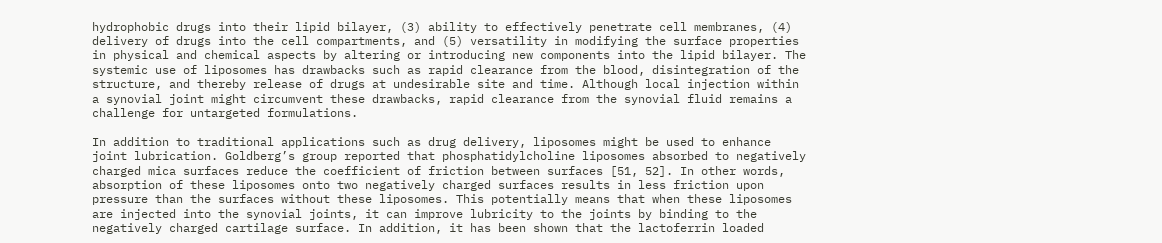hydrophobic drugs into their lipid bilayer, (3) ability to effectively penetrate cell membranes, (4) delivery of drugs into the cell compartments, and (5) versatility in modifying the surface properties in physical and chemical aspects by altering or introducing new components into the lipid bilayer. The systemic use of liposomes has drawbacks such as rapid clearance from the blood, disintegration of the structure, and thereby release of drugs at undesirable site and time. Although local injection within a synovial joint might circumvent these drawbacks, rapid clearance from the synovial fluid remains a challenge for untargeted formulations.

In addition to traditional applications such as drug delivery, liposomes might be used to enhance joint lubrication. Goldberg’s group reported that phosphatidylcholine liposomes absorbed to negatively charged mica surfaces reduce the coefficient of friction between surfaces [51, 52]. In other words, absorption of these liposomes onto two negatively charged surfaces results in less friction upon pressure than the surfaces without these liposomes. This potentially means that when these liposomes are injected into the synovial joints, it can improve lubricity to the joints by binding to the negatively charged cartilage surface. In addition, it has been shown that the lactoferrin loaded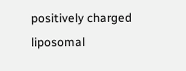positively charged liposomal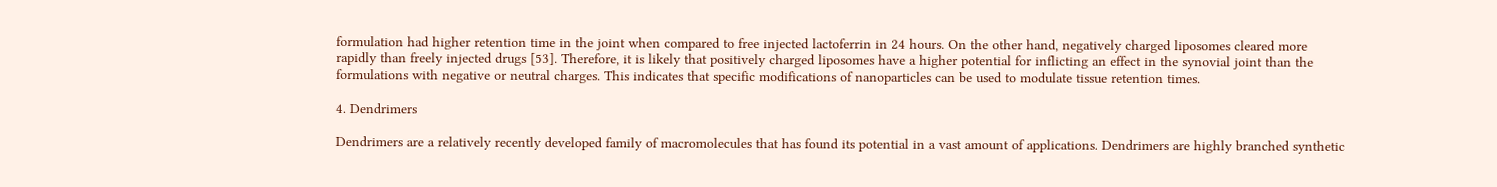formulation had higher retention time in the joint when compared to free injected lactoferrin in 24 hours. On the other hand, negatively charged liposomes cleared more rapidly than freely injected drugs [53]. Therefore, it is likely that positively charged liposomes have a higher potential for inflicting an effect in the synovial joint than the formulations with negative or neutral charges. This indicates that specific modifications of nanoparticles can be used to modulate tissue retention times.

4. Dendrimers

Dendrimers are a relatively recently developed family of macromolecules that has found its potential in a vast amount of applications. Dendrimers are highly branched synthetic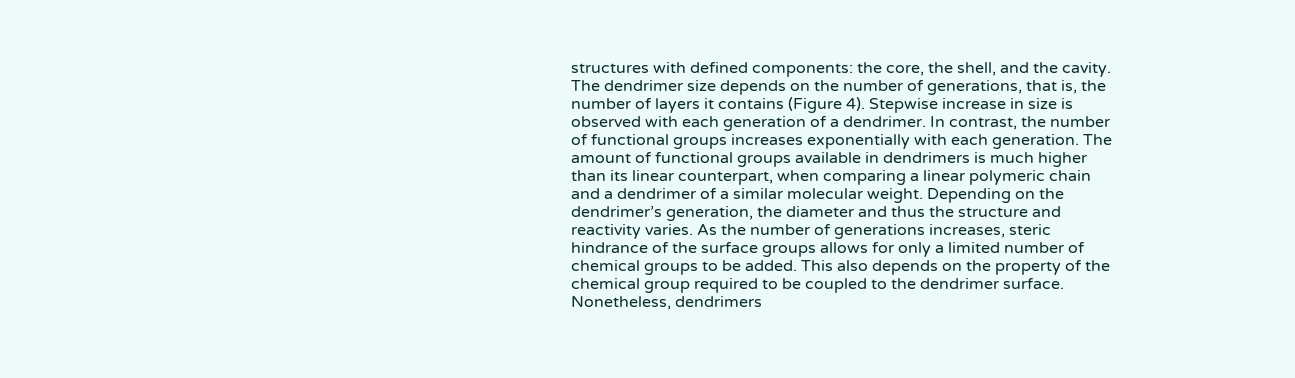structures with defined components: the core, the shell, and the cavity. The dendrimer size depends on the number of generations, that is, the number of layers it contains (Figure 4). Stepwise increase in size is observed with each generation of a dendrimer. In contrast, the number of functional groups increases exponentially with each generation. The amount of functional groups available in dendrimers is much higher than its linear counterpart, when comparing a linear polymeric chain and a dendrimer of a similar molecular weight. Depending on the dendrimer’s generation, the diameter and thus the structure and reactivity varies. As the number of generations increases, steric hindrance of the surface groups allows for only a limited number of chemical groups to be added. This also depends on the property of the chemical group required to be coupled to the dendrimer surface. Nonetheless, dendrimers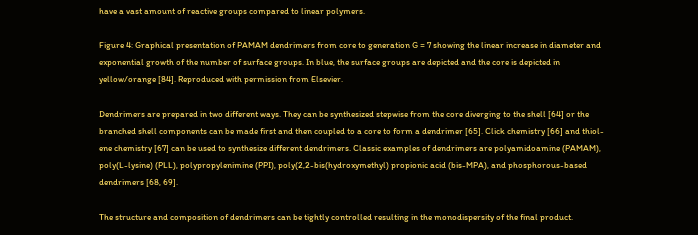have a vast amount of reactive groups compared to linear polymers.

Figure 4: Graphical presentation of PAMAM dendrimers from core to generation G = 7 showing the linear increase in diameter and exponential growth of the number of surface groups. In blue, the surface groups are depicted and the core is depicted in yellow/orange [84]. Reproduced with permission from Elsevier.

Dendrimers are prepared in two different ways. They can be synthesized stepwise from the core diverging to the shell [64] or the branched shell components can be made first and then coupled to a core to form a dendrimer [65]. Click chemistry [66] and thiol-ene chemistry [67] can be used to synthesize different dendrimers. Classic examples of dendrimers are polyamidoamine (PAMAM), poly(L-lysine) (PLL), polypropylenimine (PPI), poly(2,2-bis(hydroxymethyl) propionic acid (bis-MPA), and phosphorous-based dendrimers [68, 69].

The structure and composition of dendrimers can be tightly controlled resulting in the monodispersity of the final product.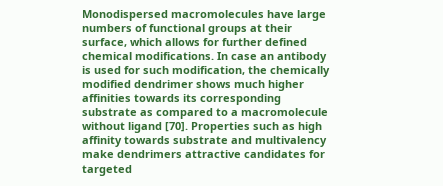Monodispersed macromolecules have large numbers of functional groups at their surface, which allows for further defined chemical modifications. In case an antibody is used for such modification, the chemically modified dendrimer shows much higher affinities towards its corresponding substrate as compared to a macromolecule without ligand [70]. Properties such as high affinity towards substrate and multivalency make dendrimers attractive candidates for targeted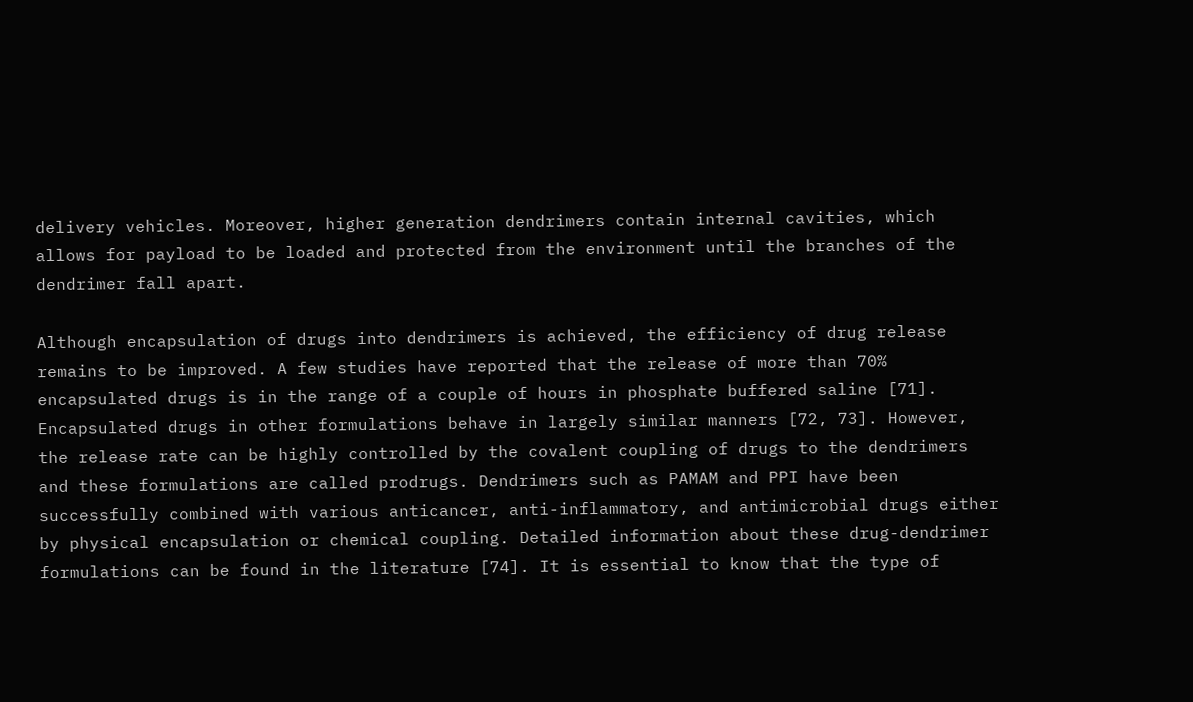delivery vehicles. Moreover, higher generation dendrimers contain internal cavities, which allows for payload to be loaded and protected from the environment until the branches of the dendrimer fall apart.

Although encapsulation of drugs into dendrimers is achieved, the efficiency of drug release remains to be improved. A few studies have reported that the release of more than 70% encapsulated drugs is in the range of a couple of hours in phosphate buffered saline [71]. Encapsulated drugs in other formulations behave in largely similar manners [72, 73]. However, the release rate can be highly controlled by the covalent coupling of drugs to the dendrimers and these formulations are called prodrugs. Dendrimers such as PAMAM and PPI have been successfully combined with various anticancer, anti-inflammatory, and antimicrobial drugs either by physical encapsulation or chemical coupling. Detailed information about these drug-dendrimer formulations can be found in the literature [74]. It is essential to know that the type of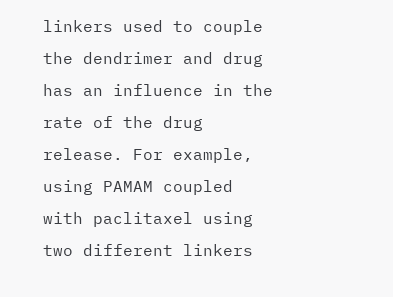linkers used to couple the dendrimer and drug has an influence in the rate of the drug release. For example, using PAMAM coupled with paclitaxel using two different linkers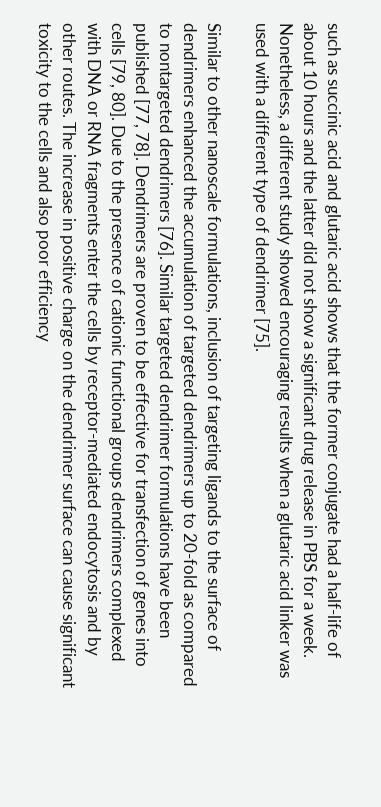such as succinic acid and glutaric acid shows that the former conjugate had a half-life of about 10 hours and the latter did not show a significant drug release in PBS for a week. Nonetheless, a different study showed encouraging results when a glutaric acid linker was used with a different type of dendrimer [75].

Similar to other nanoscale formulations, inclusion of targeting ligands to the surface of dendrimers enhanced the accumulation of targeted dendrimers up to 20-fold as compared to nontargeted dendrimers [76]. Similar targeted dendrimer formulations have been published [77, 78]. Dendrimers are proven to be effective for transfection of genes into cells [79, 80]. Due to the presence of cationic functional groups dendrimers complexed with DNA or RNA fragments enter the cells by receptor-mediated endocytosis and by other routes. The increase in positive charge on the dendrimer surface can cause significant toxicity to the cells and also poor efficiency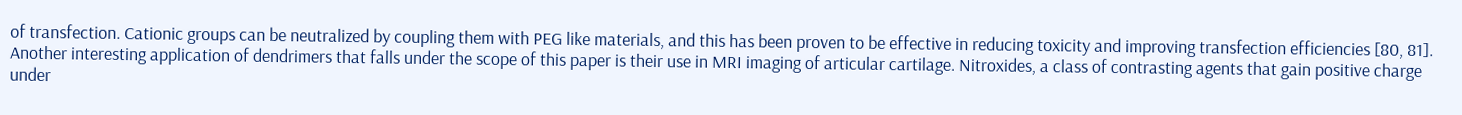of transfection. Cationic groups can be neutralized by coupling them with PEG like materials, and this has been proven to be effective in reducing toxicity and improving transfection efficiencies [80, 81]. Another interesting application of dendrimers that falls under the scope of this paper is their use in MRI imaging of articular cartilage. Nitroxides, a class of contrasting agents that gain positive charge under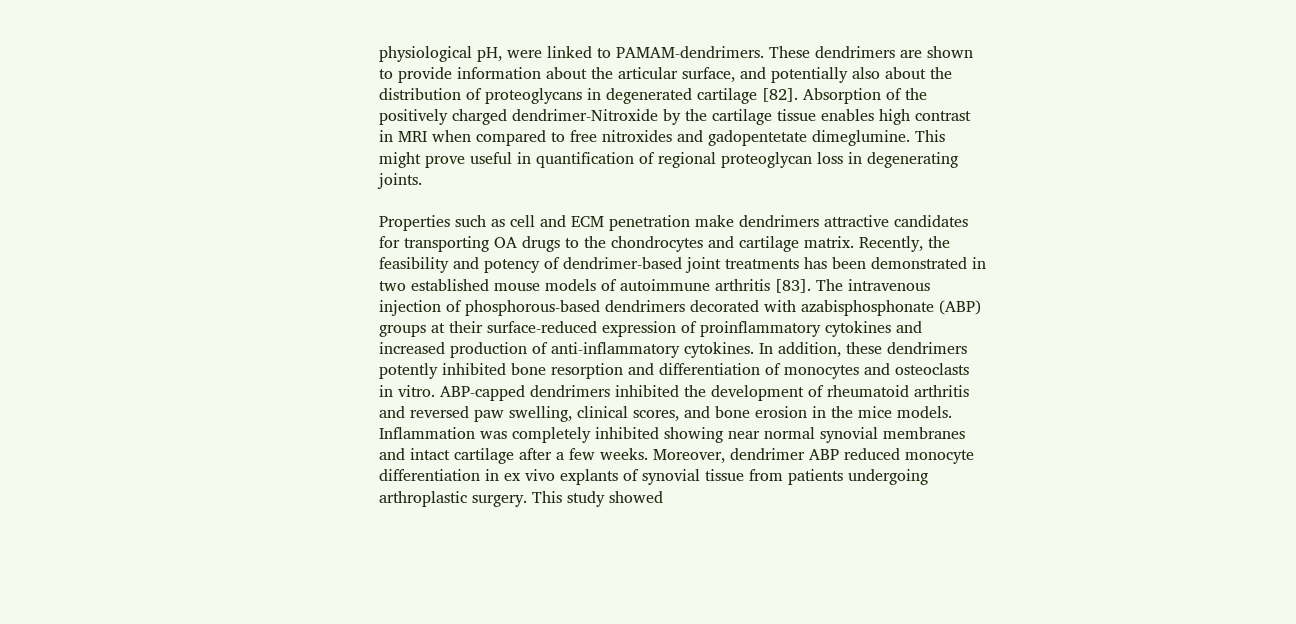physiological pH, were linked to PAMAM-dendrimers. These dendrimers are shown to provide information about the articular surface, and potentially also about the distribution of proteoglycans in degenerated cartilage [82]. Absorption of the positively charged dendrimer-Nitroxide by the cartilage tissue enables high contrast in MRI when compared to free nitroxides and gadopentetate dimeglumine. This might prove useful in quantification of regional proteoglycan loss in degenerating joints.

Properties such as cell and ECM penetration make dendrimers attractive candidates for transporting OA drugs to the chondrocytes and cartilage matrix. Recently, the feasibility and potency of dendrimer-based joint treatments has been demonstrated in two established mouse models of autoimmune arthritis [83]. The intravenous injection of phosphorous-based dendrimers decorated with azabisphosphonate (ABP) groups at their surface-reduced expression of proinflammatory cytokines and increased production of anti-inflammatory cytokines. In addition, these dendrimers potently inhibited bone resorption and differentiation of monocytes and osteoclasts in vitro. ABP-capped dendrimers inhibited the development of rheumatoid arthritis and reversed paw swelling, clinical scores, and bone erosion in the mice models. Inflammation was completely inhibited showing near normal synovial membranes and intact cartilage after a few weeks. Moreover, dendrimer ABP reduced monocyte differentiation in ex vivo explants of synovial tissue from patients undergoing arthroplastic surgery. This study showed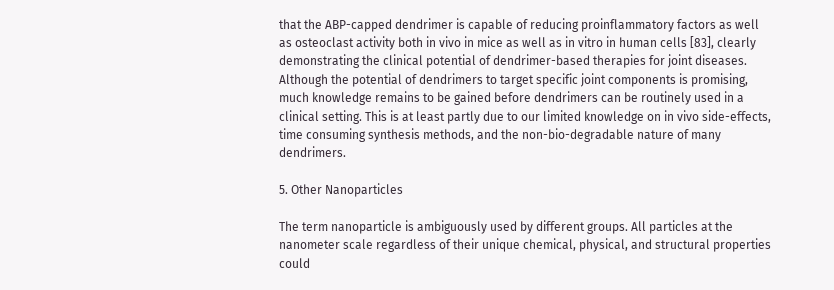that the ABP-capped dendrimer is capable of reducing proinflammatory factors as well as osteoclast activity both in vivo in mice as well as in vitro in human cells [83], clearly demonstrating the clinical potential of dendrimer-based therapies for joint diseases. Although the potential of dendrimers to target specific joint components is promising, much knowledge remains to be gained before dendrimers can be routinely used in a clinical setting. This is at least partly due to our limited knowledge on in vivo side-effects, time consuming synthesis methods, and the non-bio-degradable nature of many dendrimers.

5. Other Nanoparticles

The term nanoparticle is ambiguously used by different groups. All particles at the nanometer scale regardless of their unique chemical, physical, and structural properties could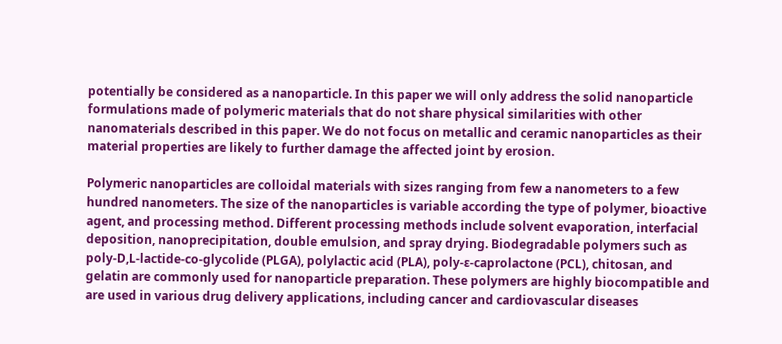potentially be considered as a nanoparticle. In this paper we will only address the solid nanoparticle formulations made of polymeric materials that do not share physical similarities with other nanomaterials described in this paper. We do not focus on metallic and ceramic nanoparticles as their material properties are likely to further damage the affected joint by erosion.

Polymeric nanoparticles are colloidal materials with sizes ranging from few a nanometers to a few hundred nanometers. The size of the nanoparticles is variable according the type of polymer, bioactive agent, and processing method. Different processing methods include solvent evaporation, interfacial deposition, nanoprecipitation, double emulsion, and spray drying. Biodegradable polymers such as poly-D,L-lactide-co-glycolide (PLGA), polylactic acid (PLA), poly-ε-caprolactone (PCL), chitosan, and gelatin are commonly used for nanoparticle preparation. These polymers are highly biocompatible and are used in various drug delivery applications, including cancer and cardiovascular diseases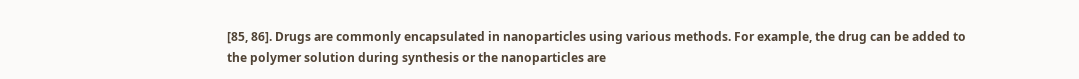[85, 86]. Drugs are commonly encapsulated in nanoparticles using various methods. For example, the drug can be added to the polymer solution during synthesis or the nanoparticles are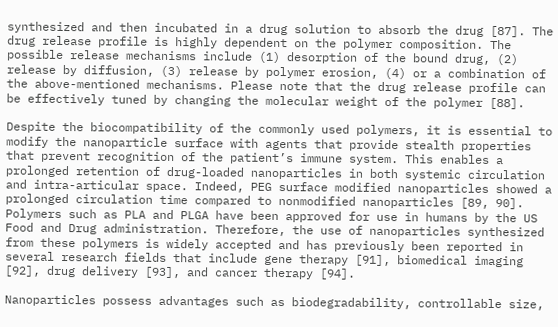synthesized and then incubated in a drug solution to absorb the drug [87]. The drug release profile is highly dependent on the polymer composition. The possible release mechanisms include (1) desorption of the bound drug, (2) release by diffusion, (3) release by polymer erosion, (4) or a combination of the above-mentioned mechanisms. Please note that the drug release profile can be effectively tuned by changing the molecular weight of the polymer [88].

Despite the biocompatibility of the commonly used polymers, it is essential to modify the nanoparticle surface with agents that provide stealth properties that prevent recognition of the patient’s immune system. This enables a prolonged retention of drug-loaded nanoparticles in both systemic circulation and intra-articular space. Indeed, PEG surface modified nanoparticles showed a prolonged circulation time compared to nonmodified nanoparticles [89, 90]. Polymers such as PLA and PLGA have been approved for use in humans by the US Food and Drug administration. Therefore, the use of nanoparticles synthesized from these polymers is widely accepted and has previously been reported in several research fields that include gene therapy [91], biomedical imaging [92], drug delivery [93], and cancer therapy [94].

Nanoparticles possess advantages such as biodegradability, controllable size,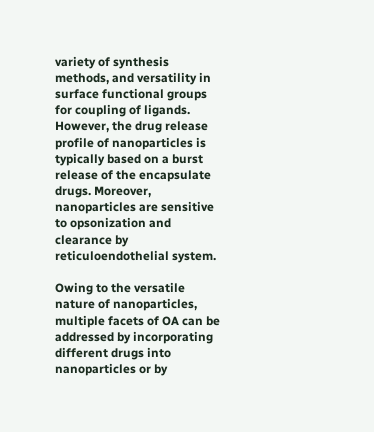variety of synthesis methods, and versatility in surface functional groups for coupling of ligands. However, the drug release profile of nanoparticles is typically based on a burst release of the encapsulate drugs. Moreover, nanoparticles are sensitive to opsonization and clearance by reticuloendothelial system.

Owing to the versatile nature of nanoparticles, multiple facets of OA can be addressed by incorporating different drugs into nanoparticles or by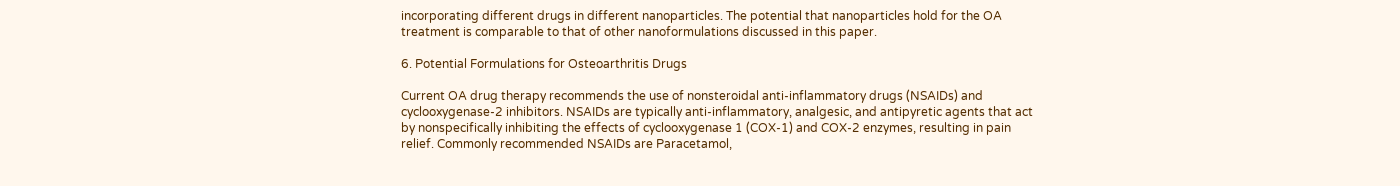incorporating different drugs in different nanoparticles. The potential that nanoparticles hold for the OA treatment is comparable to that of other nanoformulations discussed in this paper.

6. Potential Formulations for Osteoarthritis Drugs

Current OA drug therapy recommends the use of nonsteroidal anti-inflammatory drugs (NSAIDs) and cyclooxygenase-2 inhibitors. NSAIDs are typically anti-inflammatory, analgesic, and antipyretic agents that act by nonspecifically inhibiting the effects of cyclooxygenase 1 (COX-1) and COX-2 enzymes, resulting in pain relief. Commonly recommended NSAIDs are Paracetamol,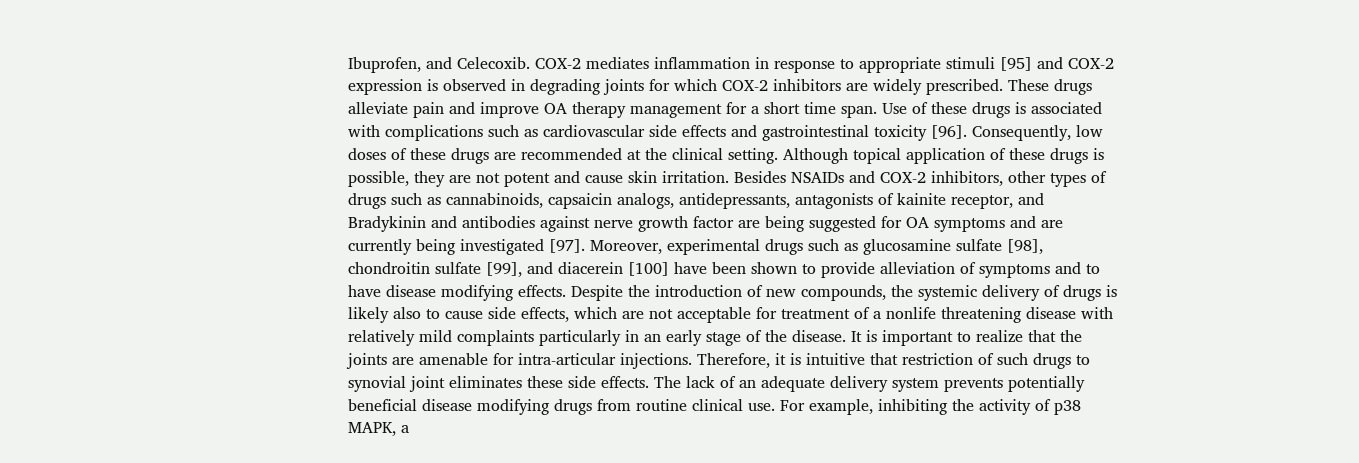Ibuprofen, and Celecoxib. COX-2 mediates inflammation in response to appropriate stimuli [95] and COX-2 expression is observed in degrading joints for which COX-2 inhibitors are widely prescribed. These drugs alleviate pain and improve OA therapy management for a short time span. Use of these drugs is associated with complications such as cardiovascular side effects and gastrointestinal toxicity [96]. Consequently, low doses of these drugs are recommended at the clinical setting. Although topical application of these drugs is possible, they are not potent and cause skin irritation. Besides NSAIDs and COX-2 inhibitors, other types of drugs such as cannabinoids, capsaicin analogs, antidepressants, antagonists of kainite receptor, and Bradykinin and antibodies against nerve growth factor are being suggested for OA symptoms and are currently being investigated [97]. Moreover, experimental drugs such as glucosamine sulfate [98], chondroitin sulfate [99], and diacerein [100] have been shown to provide alleviation of symptoms and to have disease modifying effects. Despite the introduction of new compounds, the systemic delivery of drugs is likely also to cause side effects, which are not acceptable for treatment of a nonlife threatening disease with relatively mild complaints particularly in an early stage of the disease. It is important to realize that the joints are amenable for intra-articular injections. Therefore, it is intuitive that restriction of such drugs to synovial joint eliminates these side effects. The lack of an adequate delivery system prevents potentially beneficial disease modifying drugs from routine clinical use. For example, inhibiting the activity of p38 MAPK, a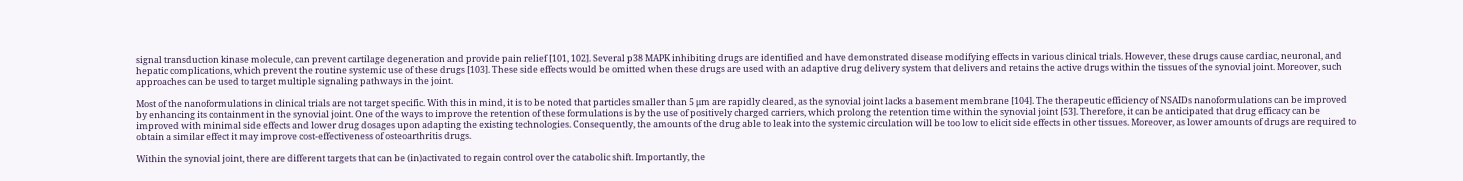signal transduction kinase molecule, can prevent cartilage degeneration and provide pain relief [101, 102]. Several p38 MAPK inhibiting drugs are identified and have demonstrated disease modifying effects in various clinical trials. However, these drugs cause cardiac, neuronal, and hepatic complications, which prevent the routine systemic use of these drugs [103]. These side effects would be omitted when these drugs are used with an adaptive drug delivery system that delivers and retains the active drugs within the tissues of the synovial joint. Moreover, such approaches can be used to target multiple signaling pathways in the joint.

Most of the nanoformulations in clinical trials are not target specific. With this in mind, it is to be noted that particles smaller than 5 μm are rapidly cleared, as the synovial joint lacks a basement membrane [104]. The therapeutic efficiency of NSAIDs nanoformulations can be improved by enhancing its containment in the synovial joint. One of the ways to improve the retention of these formulations is by the use of positively charged carriers, which prolong the retention time within the synovial joint [53]. Therefore, it can be anticipated that drug efficacy can be improved with minimal side effects and lower drug dosages upon adapting the existing technologies. Consequently, the amounts of the drug able to leak into the systemic circulation will be too low to elicit side effects in other tissues. Moreover, as lower amounts of drugs are required to obtain a similar effect it may improve cost-effectiveness of osteoarthritis drugs.

Within the synovial joint, there are different targets that can be (in)activated to regain control over the catabolic shift. Importantly, the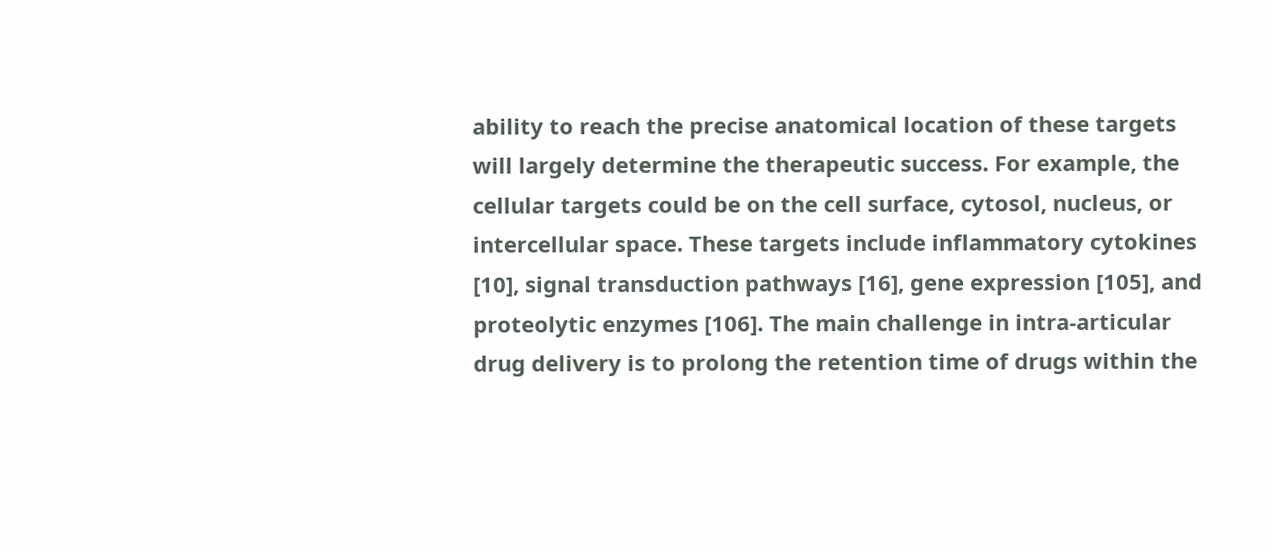ability to reach the precise anatomical location of these targets will largely determine the therapeutic success. For example, the cellular targets could be on the cell surface, cytosol, nucleus, or intercellular space. These targets include inflammatory cytokines [10], signal transduction pathways [16], gene expression [105], and proteolytic enzymes [106]. The main challenge in intra-articular drug delivery is to prolong the retention time of drugs within the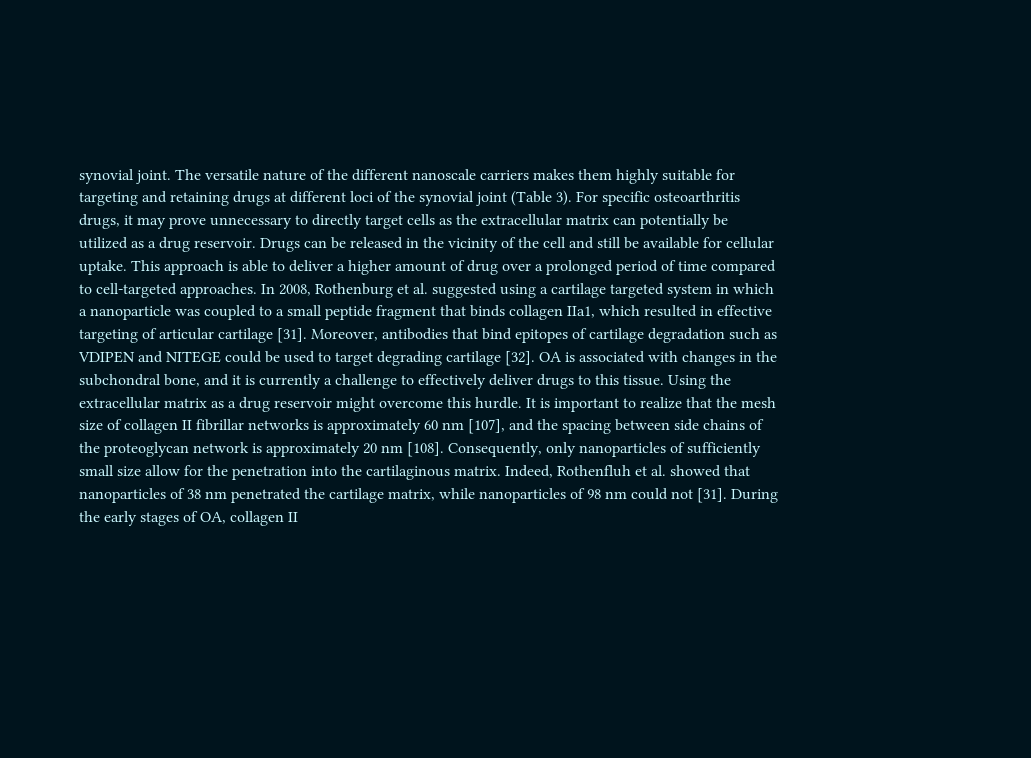synovial joint. The versatile nature of the different nanoscale carriers makes them highly suitable for targeting and retaining drugs at different loci of the synovial joint (Table 3). For specific osteoarthritis drugs, it may prove unnecessary to directly target cells as the extracellular matrix can potentially be utilized as a drug reservoir. Drugs can be released in the vicinity of the cell and still be available for cellular uptake. This approach is able to deliver a higher amount of drug over a prolonged period of time compared to cell-targeted approaches. In 2008, Rothenburg et al. suggested using a cartilage targeted system in which a nanoparticle was coupled to a small peptide fragment that binds collagen IIa1, which resulted in effective targeting of articular cartilage [31]. Moreover, antibodies that bind epitopes of cartilage degradation such as VDIPEN and NITEGE could be used to target degrading cartilage [32]. OA is associated with changes in the subchondral bone, and it is currently a challenge to effectively deliver drugs to this tissue. Using the extracellular matrix as a drug reservoir might overcome this hurdle. It is important to realize that the mesh size of collagen II fibrillar networks is approximately 60 nm [107], and the spacing between side chains of the proteoglycan network is approximately 20 nm [108]. Consequently, only nanoparticles of sufficiently small size allow for the penetration into the cartilaginous matrix. Indeed, Rothenfluh et al. showed that nanoparticles of 38 nm penetrated the cartilage matrix, while nanoparticles of 98 nm could not [31]. During the early stages of OA, collagen II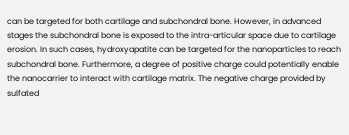can be targeted for both cartilage and subchondral bone. However, in advanced stages the subchondral bone is exposed to the intra-articular space due to cartilage erosion. In such cases, hydroxyapatite can be targeted for the nanoparticles to reach subchondral bone. Furthermore, a degree of positive charge could potentially enable the nanocarrier to interact with cartilage matrix. The negative charge provided by sulfated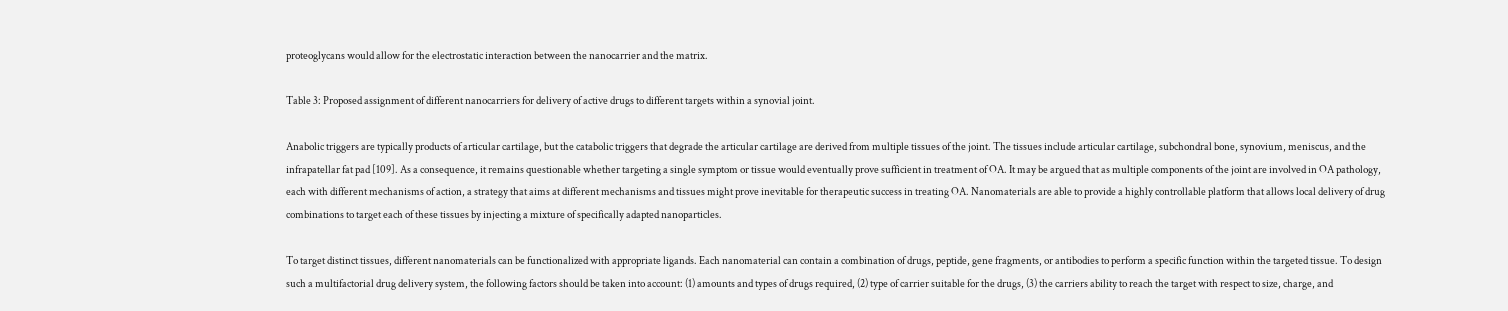proteoglycans would allow for the electrostatic interaction between the nanocarrier and the matrix.

Table 3: Proposed assignment of different nanocarriers for delivery of active drugs to different targets within a synovial joint.

Anabolic triggers are typically products of articular cartilage, but the catabolic triggers that degrade the articular cartilage are derived from multiple tissues of the joint. The tissues include articular cartilage, subchondral bone, synovium, meniscus, and the infrapatellar fat pad [109]. As a consequence, it remains questionable whether targeting a single symptom or tissue would eventually prove sufficient in treatment of OA. It may be argued that as multiple components of the joint are involved in OA pathology, each with different mechanisms of action, a strategy that aims at different mechanisms and tissues might prove inevitable for therapeutic success in treating OA. Nanomaterials are able to provide a highly controllable platform that allows local delivery of drug combinations to target each of these tissues by injecting a mixture of specifically adapted nanoparticles.

To target distinct tissues, different nanomaterials can be functionalized with appropriate ligands. Each nanomaterial can contain a combination of drugs, peptide, gene fragments, or antibodies to perform a specific function within the targeted tissue. To design such a multifactorial drug delivery system, the following factors should be taken into account: (1) amounts and types of drugs required, (2) type of carrier suitable for the drugs, (3) the carriers ability to reach the target with respect to size, charge, and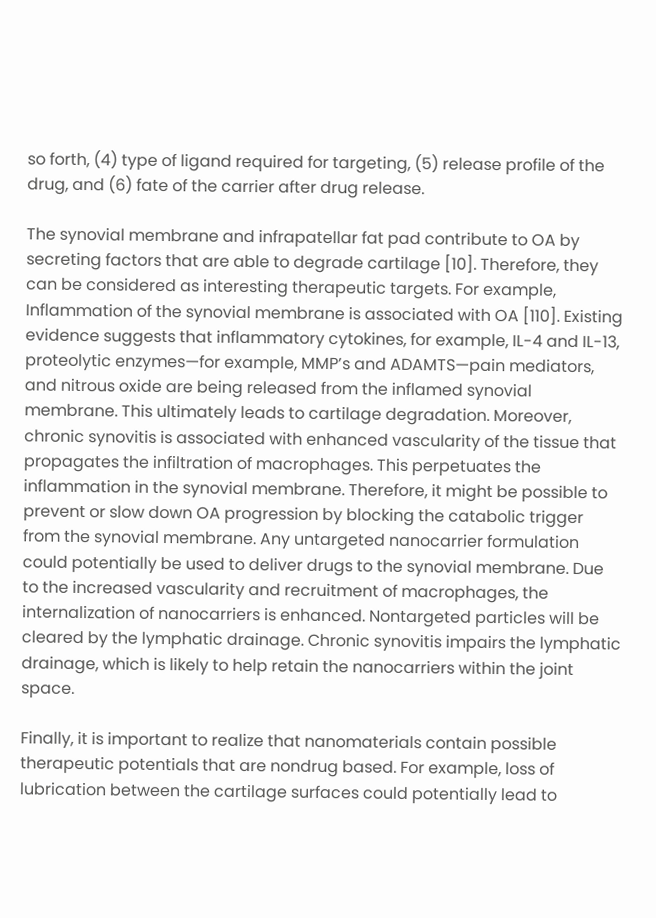so forth, (4) type of ligand required for targeting, (5) release profile of the drug, and (6) fate of the carrier after drug release.

The synovial membrane and infrapatellar fat pad contribute to OA by secreting factors that are able to degrade cartilage [10]. Therefore, they can be considered as interesting therapeutic targets. For example, Inflammation of the synovial membrane is associated with OA [110]. Existing evidence suggests that inflammatory cytokines, for example, IL-4 and IL-13, proteolytic enzymes—for example, MMP’s and ADAMTS—pain mediators, and nitrous oxide are being released from the inflamed synovial membrane. This ultimately leads to cartilage degradation. Moreover, chronic synovitis is associated with enhanced vascularity of the tissue that propagates the infiltration of macrophages. This perpetuates the inflammation in the synovial membrane. Therefore, it might be possible to prevent or slow down OA progression by blocking the catabolic trigger from the synovial membrane. Any untargeted nanocarrier formulation could potentially be used to deliver drugs to the synovial membrane. Due to the increased vascularity and recruitment of macrophages, the internalization of nanocarriers is enhanced. Nontargeted particles will be cleared by the lymphatic drainage. Chronic synovitis impairs the lymphatic drainage, which is likely to help retain the nanocarriers within the joint space.

Finally, it is important to realize that nanomaterials contain possible therapeutic potentials that are nondrug based. For example, loss of lubrication between the cartilage surfaces could potentially lead to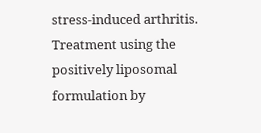stress-induced arthritis. Treatment using the positively liposomal formulation by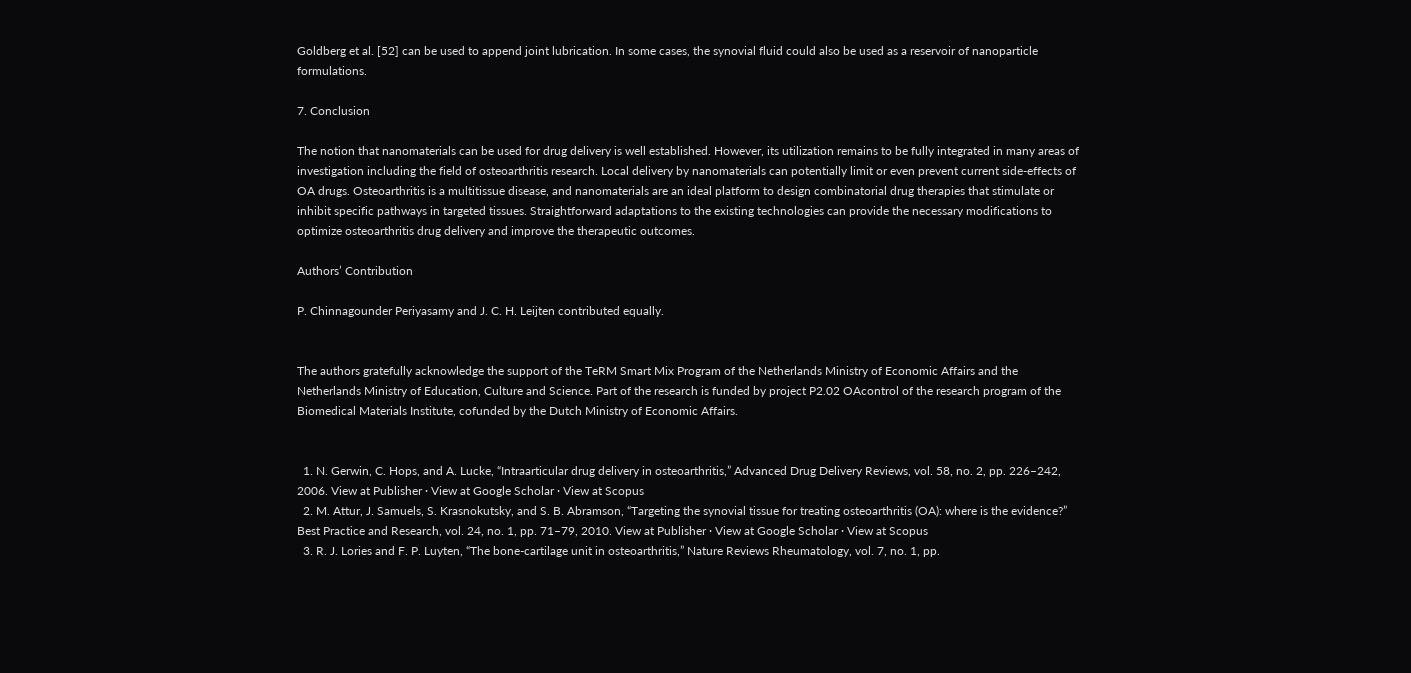Goldberg et al. [52] can be used to append joint lubrication. In some cases, the synovial fluid could also be used as a reservoir of nanoparticle formulations.

7. Conclusion

The notion that nanomaterials can be used for drug delivery is well established. However, its utilization remains to be fully integrated in many areas of investigation including the field of osteoarthritis research. Local delivery by nanomaterials can potentially limit or even prevent current side-effects of OA drugs. Osteoarthritis is a multitissue disease, and nanomaterials are an ideal platform to design combinatorial drug therapies that stimulate or inhibit specific pathways in targeted tissues. Straightforward adaptations to the existing technologies can provide the necessary modifications to optimize osteoarthritis drug delivery and improve the therapeutic outcomes.

Authors’ Contribution

P. Chinnagounder Periyasamy and J. C. H. Leijten contributed equally.


The authors gratefully acknowledge the support of the TeRM Smart Mix Program of the Netherlands Ministry of Economic Affairs and the Netherlands Ministry of Education, Culture and Science. Part of the research is funded by project P2.02 OAcontrol of the research program of the Biomedical Materials Institute, cofunded by the Dutch Ministry of Economic Affairs.


  1. N. Gerwin, C. Hops, and A. Lucke, “Intraarticular drug delivery in osteoarthritis,” Advanced Drug Delivery Reviews, vol. 58, no. 2, pp. 226–242, 2006. View at Publisher · View at Google Scholar · View at Scopus
  2. M. Attur, J. Samuels, S. Krasnokutsky, and S. B. Abramson, “Targeting the synovial tissue for treating osteoarthritis (OA): where is the evidence?” Best Practice and Research, vol. 24, no. 1, pp. 71–79, 2010. View at Publisher · View at Google Scholar · View at Scopus
  3. R. J. Lories and F. P. Luyten, “The bone-cartilage unit in osteoarthritis,” Nature Reviews Rheumatology, vol. 7, no. 1, pp.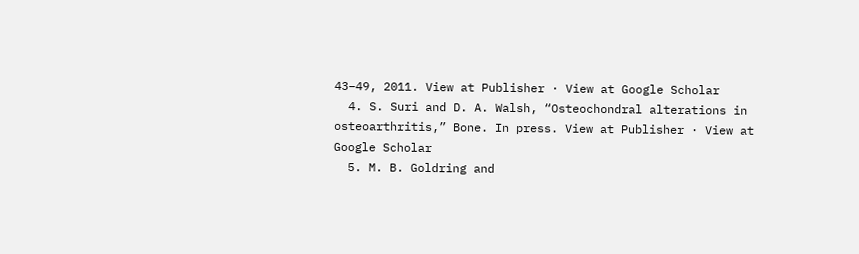43–49, 2011. View at Publisher · View at Google Scholar
  4. S. Suri and D. A. Walsh, “Osteochondral alterations in osteoarthritis,” Bone. In press. View at Publisher · View at Google Scholar
  5. M. B. Goldring and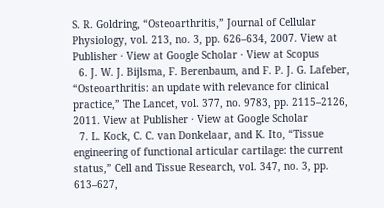S. R. Goldring, “Osteoarthritis,” Journal of Cellular Physiology, vol. 213, no. 3, pp. 626–634, 2007. View at Publisher · View at Google Scholar · View at Scopus
  6. J. W. J. Bijlsma, F. Berenbaum, and F. P. J. G. Lafeber, “Osteoarthritis: an update with relevance for clinical practice,” The Lancet, vol. 377, no. 9783, pp. 2115–2126, 2011. View at Publisher · View at Google Scholar
  7. L. Kock, C. C. van Donkelaar, and K. Ito, “Tissue engineering of functional articular cartilage: the current status,” Cell and Tissue Research, vol. 347, no. 3, pp. 613–627,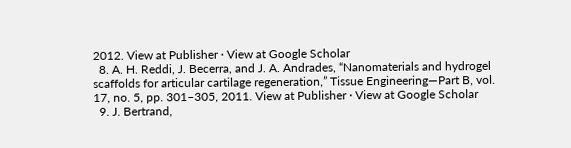2012. View at Publisher · View at Google Scholar
  8. A. H. Reddi, J. Becerra, and J. A. Andrades, “Nanomaterials and hydrogel scaffolds for articular cartilage regeneration,” Tissue Engineering—Part B, vol. 17, no. 5, pp. 301–305, 2011. View at Publisher · View at Google Scholar
  9. J. Bertrand,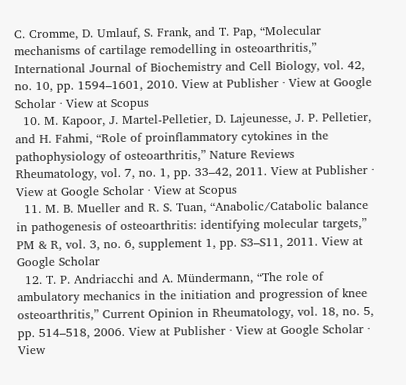C. Cromme, D. Umlauf, S. Frank, and T. Pap, “Molecular mechanisms of cartilage remodelling in osteoarthritis,” International Journal of Biochemistry and Cell Biology, vol. 42, no. 10, pp. 1594–1601, 2010. View at Publisher · View at Google Scholar · View at Scopus
  10. M. Kapoor, J. Martel-Pelletier, D. Lajeunesse, J. P. Pelletier, and H. Fahmi, “Role of proinflammatory cytokines in the pathophysiology of osteoarthritis,” Nature Reviews Rheumatology, vol. 7, no. 1, pp. 33–42, 2011. View at Publisher · View at Google Scholar · View at Scopus
  11. M. B. Mueller and R. S. Tuan, “Anabolic/Catabolic balance in pathogenesis of osteoarthritis: identifying molecular targets,” PM & R, vol. 3, no. 6, supplement 1, pp. S3–S11, 2011. View at Google Scholar
  12. T. P. Andriacchi and A. Mündermann, “The role of ambulatory mechanics in the initiation and progression of knee osteoarthritis,” Current Opinion in Rheumatology, vol. 18, no. 5, pp. 514–518, 2006. View at Publisher · View at Google Scholar · View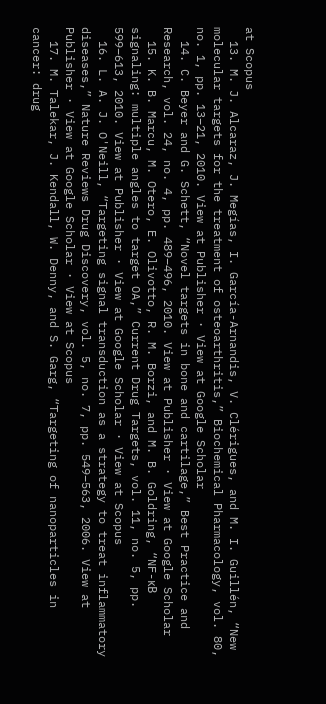at Scopus
  13. M. J. Alcaraz, J. Megías, I. García-Arnandis, V. Clérigues, and M. I. Guillén, “New molecular targets for the treatment of osteoarthritis,” Biochemical Pharmacology, vol. 80, no. 1, pp. 13–21, 2010. View at Publisher · View at Google Scholar
  14. C. Beyer and G. Schett, “Novel targets in bone and cartilage,” Best Practice and Research, vol. 24, no. 4, pp. 489–496, 2010. View at Publisher · View at Google Scholar
  15. K. B. Marcu, M. Otero, E. Olivotto, R. M. Borzi, and M. B. Goldring, “NF-κB signaling: multiple angles to target OA,” Current Drug Targets, vol. 11, no. 5, pp. 599–613, 2010. View at Publisher · View at Google Scholar · View at Scopus
  16. L. A. J. O'Neill, “Targeting signal transduction as a strategy to treat inflammatory diseases,” Nature Reviews Drug Discovery, vol. 5, no. 7, pp. 549–563, 2006. View at Publisher · View at Google Scholar · View at Scopus
  17. M. Talekar, J. Kendall, W. Denny, and S. Garg, “Targeting of nanoparticles in cancer: drug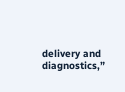delivery and diagnostics,”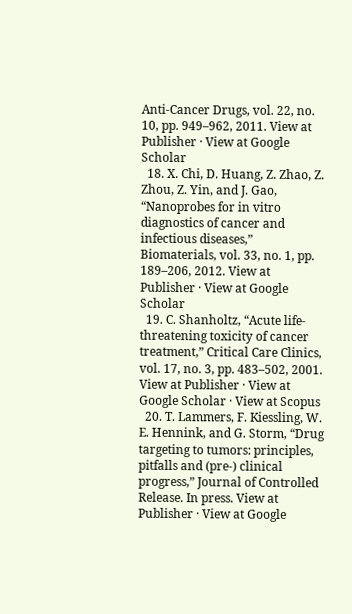Anti-Cancer Drugs, vol. 22, no. 10, pp. 949–962, 2011. View at Publisher · View at Google Scholar
  18. X. Chi, D. Huang, Z. Zhao, Z. Zhou, Z. Yin, and J. Gao, “Nanoprobes for in vitro diagnostics of cancer and infectious diseases,” Biomaterials, vol. 33, no. 1, pp. 189–206, 2012. View at Publisher · View at Google Scholar
  19. C. Shanholtz, “Acute life-threatening toxicity of cancer treatment,” Critical Care Clinics, vol. 17, no. 3, pp. 483–502, 2001. View at Publisher · View at Google Scholar · View at Scopus
  20. T. Lammers, F. Kiessling, W. E. Hennink, and G. Storm, “Drug targeting to tumors: principles, pitfalls and (pre-) clinical progress,” Journal of Controlled Release. In press. View at Publisher · View at Google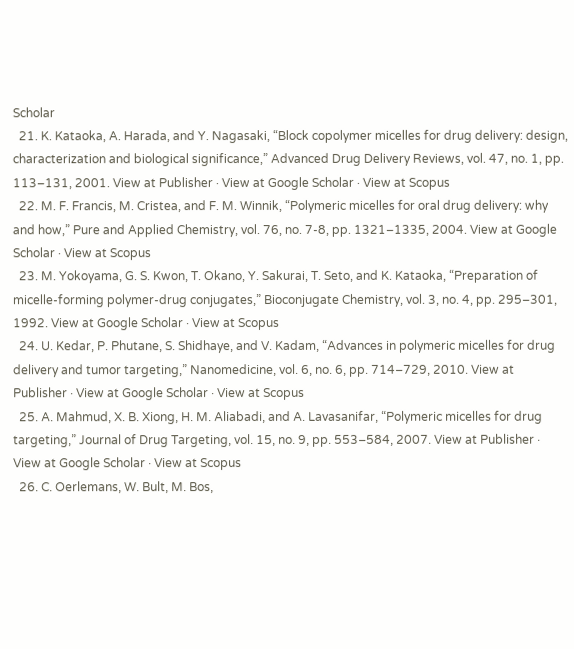Scholar
  21. K. Kataoka, A. Harada, and Y. Nagasaki, “Block copolymer micelles for drug delivery: design, characterization and biological significance,” Advanced Drug Delivery Reviews, vol. 47, no. 1, pp. 113–131, 2001. View at Publisher · View at Google Scholar · View at Scopus
  22. M. F. Francis, M. Cristea, and F. M. Winnik, “Polymeric micelles for oral drug delivery: why and how,” Pure and Applied Chemistry, vol. 76, no. 7-8, pp. 1321–1335, 2004. View at Google Scholar · View at Scopus
  23. M. Yokoyama, G. S. Kwon, T. Okano, Y. Sakurai, T. Seto, and K. Kataoka, “Preparation of micelle-forming polymer-drug conjugates,” Bioconjugate Chemistry, vol. 3, no. 4, pp. 295–301, 1992. View at Google Scholar · View at Scopus
  24. U. Kedar, P. Phutane, S. Shidhaye, and V. Kadam, “Advances in polymeric micelles for drug delivery and tumor targeting,” Nanomedicine, vol. 6, no. 6, pp. 714–729, 2010. View at Publisher · View at Google Scholar · View at Scopus
  25. A. Mahmud, X. B. Xiong, H. M. Aliabadi, and A. Lavasanifar, “Polymeric micelles for drug targeting,” Journal of Drug Targeting, vol. 15, no. 9, pp. 553–584, 2007. View at Publisher · View at Google Scholar · View at Scopus
  26. C. Oerlemans, W. Bult, M. Bos,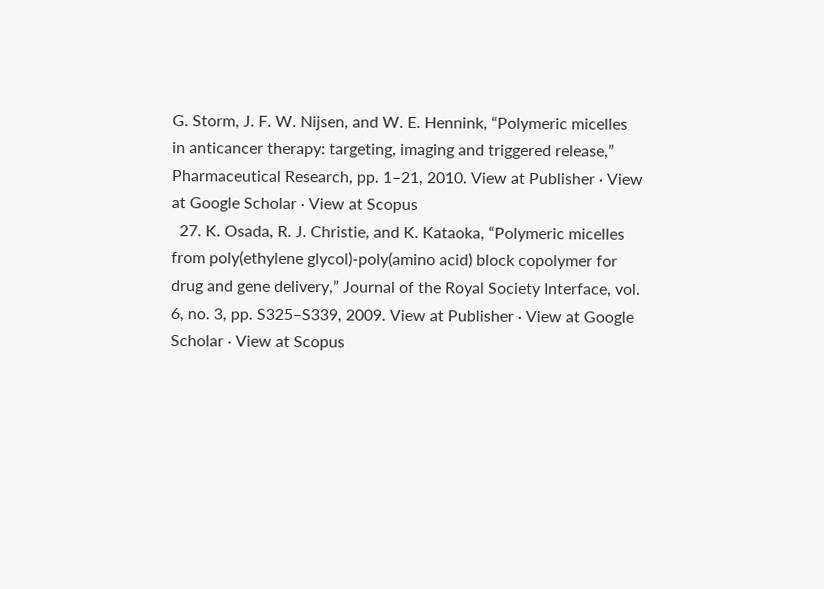G. Storm, J. F. W. Nijsen, and W. E. Hennink, “Polymeric micelles in anticancer therapy: targeting, imaging and triggered release,” Pharmaceutical Research, pp. 1–21, 2010. View at Publisher · View at Google Scholar · View at Scopus
  27. K. Osada, R. J. Christie, and K. Kataoka, “Polymeric micelles from poly(ethylene glycol)-poly(amino acid) block copolymer for drug and gene delivery,” Journal of the Royal Society Interface, vol. 6, no. 3, pp. S325–S339, 2009. View at Publisher · View at Google Scholar · View at Scopus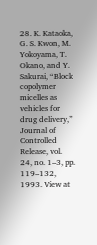28. K. Kataoka, G. S. Kwon, M. Yokoyama, T. Okano, and Y. Sakurai, “Block copolymer micelles as vehicles for drug delivery,” Journal of Controlled Release, vol. 24, no. 1–3, pp. 119–132, 1993. View at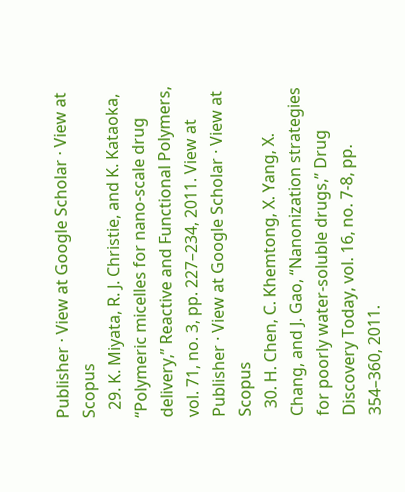Publisher · View at Google Scholar · View at Scopus
  29. K. Miyata, R. J. Christie, and K. Kataoka, “Polymeric micelles for nano-scale drug delivery,” Reactive and Functional Polymers, vol. 71, no. 3, pp. 227–234, 2011. View at Publisher · View at Google Scholar · View at Scopus
  30. H. Chen, C. Khemtong, X. Yang, X. Chang, and J. Gao, “Nanonization strategies for poorly water-soluble drugs,” Drug Discovery Today, vol. 16, no. 7-8, pp. 354–360, 2011.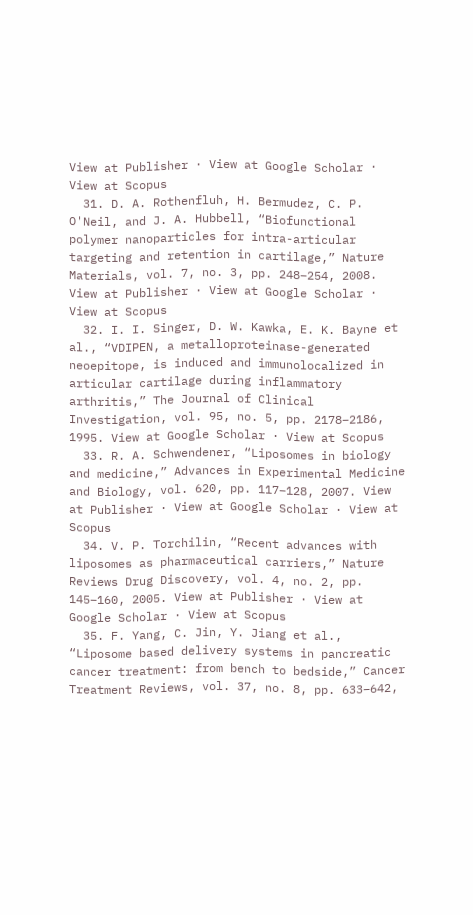View at Publisher · View at Google Scholar · View at Scopus
  31. D. A. Rothenfluh, H. Bermudez, C. P. O'Neil, and J. A. Hubbell, “Biofunctional polymer nanoparticles for intra-articular targeting and retention in cartilage,” Nature Materials, vol. 7, no. 3, pp. 248–254, 2008. View at Publisher · View at Google Scholar · View at Scopus
  32. I. I. Singer, D. W. Kawka, E. K. Bayne et al., “VDIPEN, a metalloproteinase-generated neoepitope, is induced and immunolocalized in articular cartilage during inflammatory arthritis,” The Journal of Clinical Investigation, vol. 95, no. 5, pp. 2178–2186, 1995. View at Google Scholar · View at Scopus
  33. R. A. Schwendener, “Liposomes in biology and medicine,” Advances in Experimental Medicine and Biology, vol. 620, pp. 117–128, 2007. View at Publisher · View at Google Scholar · View at Scopus
  34. V. P. Torchilin, “Recent advances with liposomes as pharmaceutical carriers,” Nature Reviews Drug Discovery, vol. 4, no. 2, pp. 145–160, 2005. View at Publisher · View at Google Scholar · View at Scopus
  35. F. Yang, C. Jin, Y. Jiang et al., “Liposome based delivery systems in pancreatic cancer treatment: from bench to bedside,” Cancer Treatment Reviews, vol. 37, no. 8, pp. 633–642,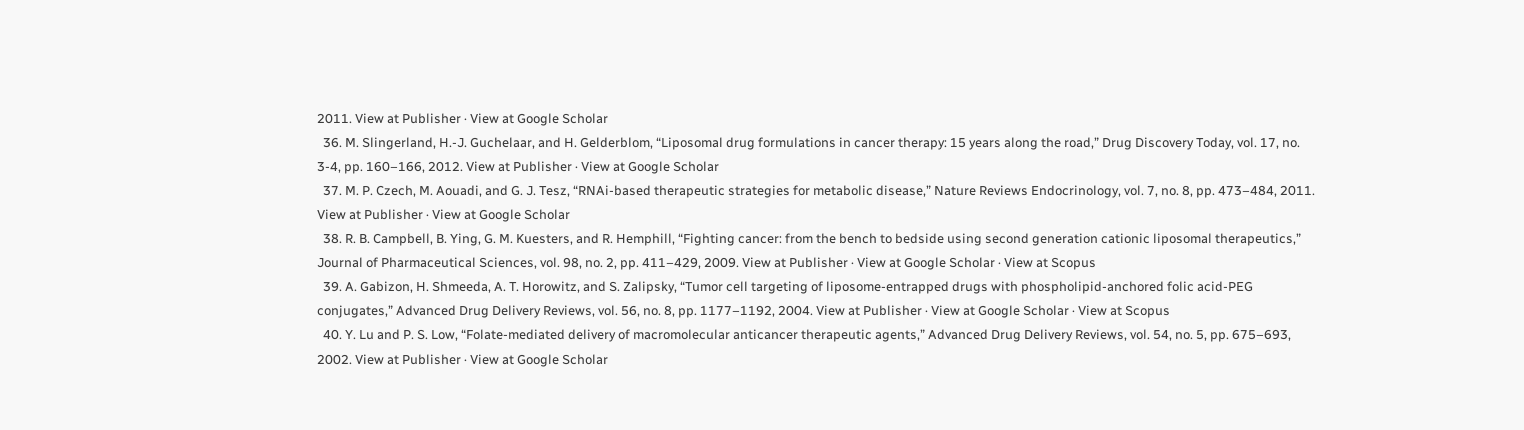2011. View at Publisher · View at Google Scholar
  36. M. Slingerland, H.-J. Guchelaar, and H. Gelderblom, “Liposomal drug formulations in cancer therapy: 15 years along the road,” Drug Discovery Today, vol. 17, no. 3-4, pp. 160–166, 2012. View at Publisher · View at Google Scholar
  37. M. P. Czech, M. Aouadi, and G. J. Tesz, “RNAi-based therapeutic strategies for metabolic disease,” Nature Reviews Endocrinology, vol. 7, no. 8, pp. 473–484, 2011. View at Publisher · View at Google Scholar
  38. R. B. Campbell, B. Ying, G. M. Kuesters, and R. Hemphill, “Fighting cancer: from the bench to bedside using second generation cationic liposomal therapeutics,” Journal of Pharmaceutical Sciences, vol. 98, no. 2, pp. 411–429, 2009. View at Publisher · View at Google Scholar · View at Scopus
  39. A. Gabizon, H. Shmeeda, A. T. Horowitz, and S. Zalipsky, “Tumor cell targeting of liposome-entrapped drugs with phospholipid-anchored folic acid-PEG conjugates,” Advanced Drug Delivery Reviews, vol. 56, no. 8, pp. 1177–1192, 2004. View at Publisher · View at Google Scholar · View at Scopus
  40. Y. Lu and P. S. Low, “Folate-mediated delivery of macromolecular anticancer therapeutic agents,” Advanced Drug Delivery Reviews, vol. 54, no. 5, pp. 675–693, 2002. View at Publisher · View at Google Scholar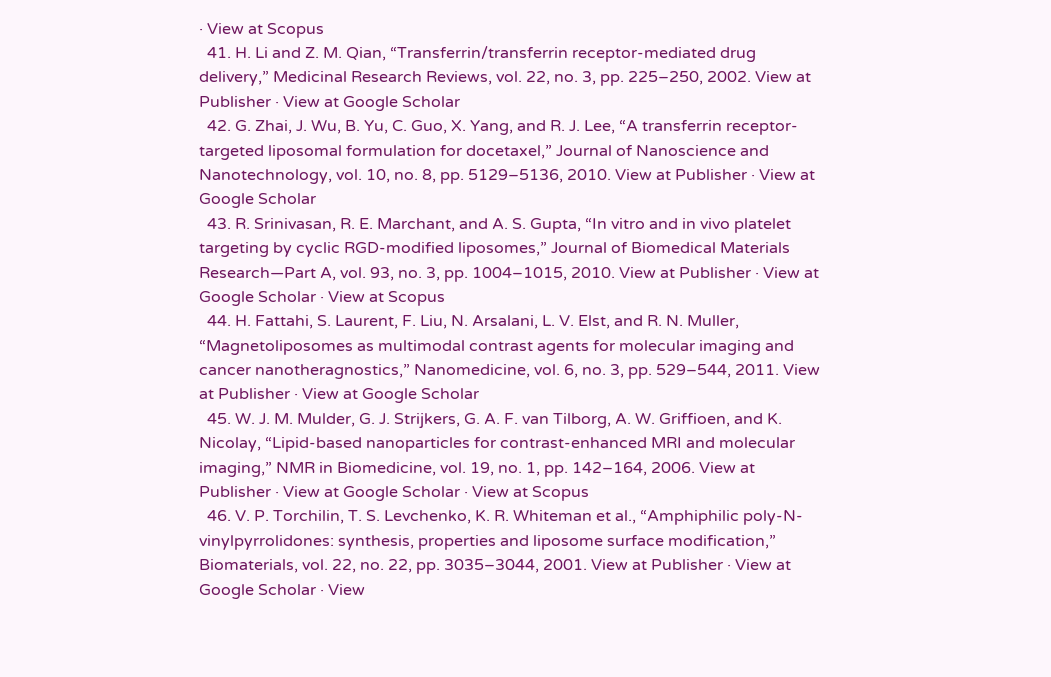· View at Scopus
  41. H. Li and Z. M. Qian, “Transferrin/transferrin receptor-mediated drug delivery,” Medicinal Research Reviews, vol. 22, no. 3, pp. 225–250, 2002. View at Publisher · View at Google Scholar
  42. G. Zhai, J. Wu, B. Yu, C. Guo, X. Yang, and R. J. Lee, “A transferrin receptor-targeted liposomal formulation for docetaxel,” Journal of Nanoscience and Nanotechnology, vol. 10, no. 8, pp. 5129–5136, 2010. View at Publisher · View at Google Scholar
  43. R. Srinivasan, R. E. Marchant, and A. S. Gupta, “In vitro and in vivo platelet targeting by cyclic RGD-modified liposomes,” Journal of Biomedical Materials Research—Part A, vol. 93, no. 3, pp. 1004–1015, 2010. View at Publisher · View at Google Scholar · View at Scopus
  44. H. Fattahi, S. Laurent, F. Liu, N. Arsalani, L. V. Elst, and R. N. Muller, “Magnetoliposomes as multimodal contrast agents for molecular imaging and cancer nanotheragnostics,” Nanomedicine, vol. 6, no. 3, pp. 529–544, 2011. View at Publisher · View at Google Scholar
  45. W. J. M. Mulder, G. J. Strijkers, G. A. F. van Tilborg, A. W. Griffioen, and K. Nicolay, “Lipid-based nanoparticles for contrast-enhanced MRI and molecular imaging,” NMR in Biomedicine, vol. 19, no. 1, pp. 142–164, 2006. View at Publisher · View at Google Scholar · View at Scopus
  46. V. P. Torchilin, T. S. Levchenko, K. R. Whiteman et al., “Amphiphilic poly-N-vinylpyrrolidones: synthesis, properties and liposome surface modification,” Biomaterials, vol. 22, no. 22, pp. 3035–3044, 2001. View at Publisher · View at Google Scholar · View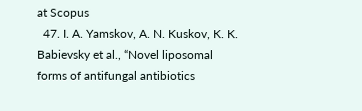at Scopus
  47. I. A. Yamskov, A. N. Kuskov, K. K. Babievsky et al., “Novel liposomal forms of antifungal antibiotics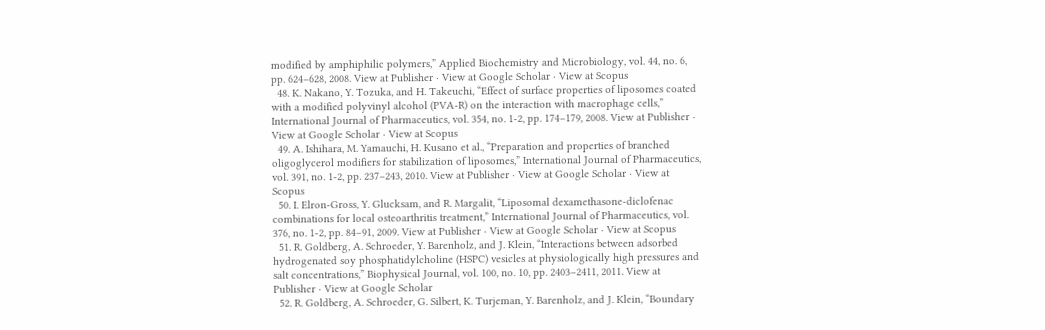modified by amphiphilic polymers,” Applied Biochemistry and Microbiology, vol. 44, no. 6, pp. 624–628, 2008. View at Publisher · View at Google Scholar · View at Scopus
  48. K. Nakano, Y. Tozuka, and H. Takeuchi, “Effect of surface properties of liposomes coated with a modified polyvinyl alcohol (PVA-R) on the interaction with macrophage cells,” International Journal of Pharmaceutics, vol. 354, no. 1-2, pp. 174–179, 2008. View at Publisher · View at Google Scholar · View at Scopus
  49. A. Ishihara, M. Yamauchi, H. Kusano et al., “Preparation and properties of branched oligoglycerol modifiers for stabilization of liposomes,” International Journal of Pharmaceutics, vol. 391, no. 1-2, pp. 237–243, 2010. View at Publisher · View at Google Scholar · View at Scopus
  50. I. Elron-Gross, Y. Glucksam, and R. Margalit, “Liposomal dexamethasone-diclofenac combinations for local osteoarthritis treatment,” International Journal of Pharmaceutics, vol. 376, no. 1-2, pp. 84–91, 2009. View at Publisher · View at Google Scholar · View at Scopus
  51. R. Goldberg, A. Schroeder, Y. Barenholz, and J. Klein, “Interactions between adsorbed hydrogenated soy phosphatidylcholine (HSPC) vesicles at physiologically high pressures and salt concentrations,” Biophysical Journal, vol. 100, no. 10, pp. 2403–2411, 2011. View at Publisher · View at Google Scholar
  52. R. Goldberg, A. Schroeder, G. Silbert, K. Turjeman, Y. Barenholz, and J. Klein, “Boundary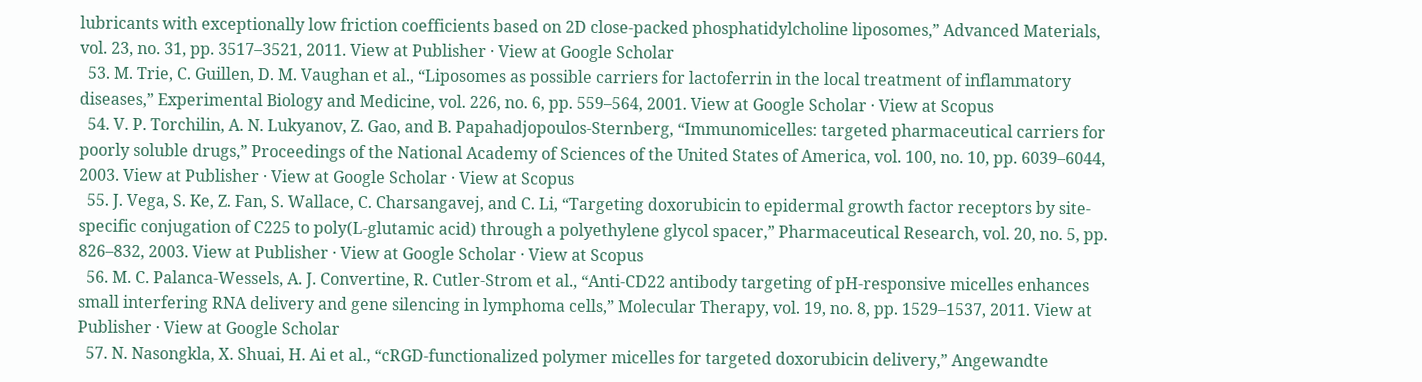lubricants with exceptionally low friction coefficients based on 2D close-packed phosphatidylcholine liposomes,” Advanced Materials, vol. 23, no. 31, pp. 3517–3521, 2011. View at Publisher · View at Google Scholar
  53. M. Trie, C. Guillen, D. M. Vaughan et al., “Liposomes as possible carriers for lactoferrin in the local treatment of inflammatory diseases,” Experimental Biology and Medicine, vol. 226, no. 6, pp. 559–564, 2001. View at Google Scholar · View at Scopus
  54. V. P. Torchilin, A. N. Lukyanov, Z. Gao, and B. Papahadjopoulos-Sternberg, “Immunomicelles: targeted pharmaceutical carriers for poorly soluble drugs,” Proceedings of the National Academy of Sciences of the United States of America, vol. 100, no. 10, pp. 6039–6044, 2003. View at Publisher · View at Google Scholar · View at Scopus
  55. J. Vega, S. Ke, Z. Fan, S. Wallace, C. Charsangavej, and C. Li, “Targeting doxorubicin to epidermal growth factor receptors by site-specific conjugation of C225 to poly(L-glutamic acid) through a polyethylene glycol spacer,” Pharmaceutical Research, vol. 20, no. 5, pp. 826–832, 2003. View at Publisher · View at Google Scholar · View at Scopus
  56. M. C. Palanca-Wessels, A. J. Convertine, R. Cutler-Strom et al., “Anti-CD22 antibody targeting of pH-responsive micelles enhances small interfering RNA delivery and gene silencing in lymphoma cells,” Molecular Therapy, vol. 19, no. 8, pp. 1529–1537, 2011. View at Publisher · View at Google Scholar
  57. N. Nasongkla, X. Shuai, H. Ai et al., “cRGD-functionalized polymer micelles for targeted doxorubicin delivery,” Angewandte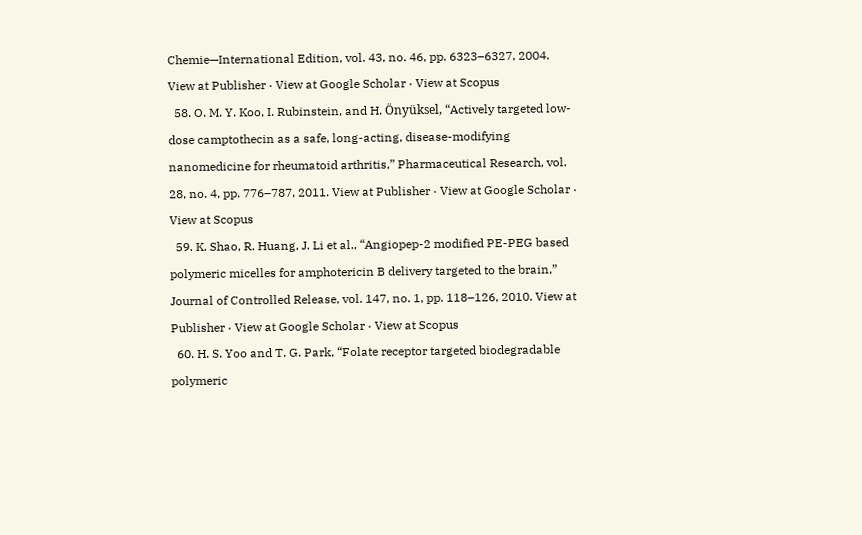Chemie—International Edition, vol. 43, no. 46, pp. 6323–6327, 2004. View at Publisher · View at Google Scholar · View at Scopus
  58. O. M. Y. Koo, I. Rubinstein, and H. Önyüksel, “Actively targeted low-dose camptothecin as a safe, long-acting, disease-modifying nanomedicine for rheumatoid arthritis,” Pharmaceutical Research, vol. 28, no. 4, pp. 776–787, 2011. View at Publisher · View at Google Scholar · View at Scopus
  59. K. Shao, R. Huang, J. Li et al., “Angiopep-2 modified PE-PEG based polymeric micelles for amphotericin B delivery targeted to the brain,” Journal of Controlled Release, vol. 147, no. 1, pp. 118–126, 2010. View at Publisher · View at Google Scholar · View at Scopus
  60. H. S. Yoo and T. G. Park, “Folate receptor targeted biodegradable polymeric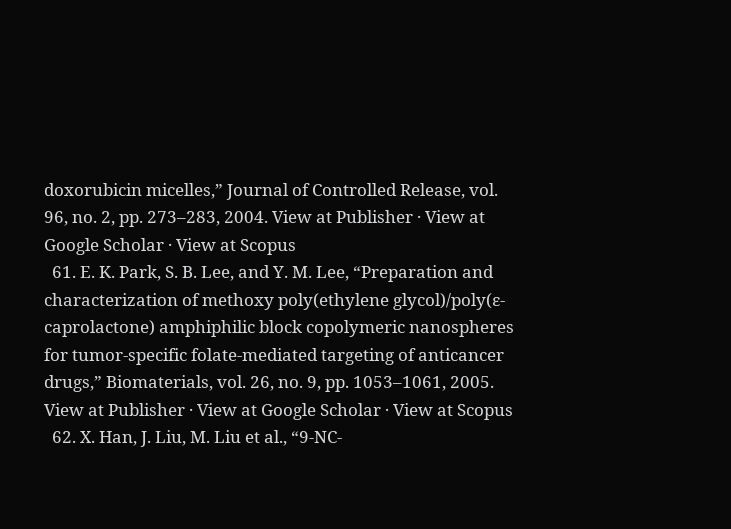doxorubicin micelles,” Journal of Controlled Release, vol. 96, no. 2, pp. 273–283, 2004. View at Publisher · View at Google Scholar · View at Scopus
  61. E. K. Park, S. B. Lee, and Y. M. Lee, “Preparation and characterization of methoxy poly(ethylene glycol)/poly(ε-caprolactone) amphiphilic block copolymeric nanospheres for tumor-specific folate-mediated targeting of anticancer drugs,” Biomaterials, vol. 26, no. 9, pp. 1053–1061, 2005. View at Publisher · View at Google Scholar · View at Scopus
  62. X. Han, J. Liu, M. Liu et al., “9-NC-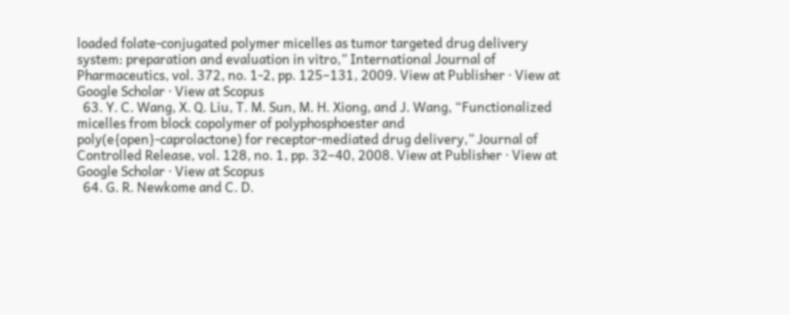loaded folate-conjugated polymer micelles as tumor targeted drug delivery system: preparation and evaluation in vitro,” International Journal of Pharmaceutics, vol. 372, no. 1-2, pp. 125–131, 2009. View at Publisher · View at Google Scholar · View at Scopus
  63. Y. C. Wang, X. Q. Liu, T. M. Sun, M. H. Xiong, and J. Wang, “Functionalized micelles from block copolymer of polyphosphoester and poly(e{open}-caprolactone) for receptor-mediated drug delivery,” Journal of Controlled Release, vol. 128, no. 1, pp. 32–40, 2008. View at Publisher · View at Google Scholar · View at Scopus
  64. G. R. Newkome and C. D.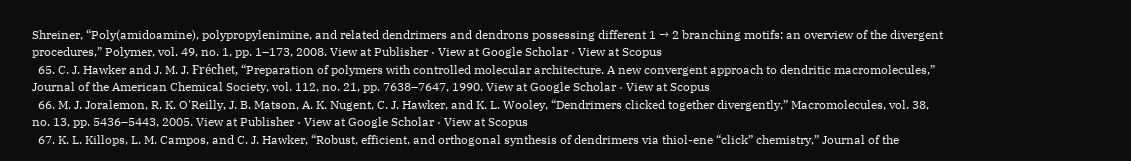Shreiner, “Poly(amidoamine), polypropylenimine, and related dendrimers and dendrons possessing different 1 → 2 branching motifs: an overview of the divergent procedures,” Polymer, vol. 49, no. 1, pp. 1–173, 2008. View at Publisher · View at Google Scholar · View at Scopus
  65. C. J. Hawker and J. M. J. Fréchet, “Preparation of polymers with controlled molecular architecture. A new convergent approach to dendritic macromolecules,” Journal of the American Chemical Society, vol. 112, no. 21, pp. 7638–7647, 1990. View at Google Scholar · View at Scopus
  66. M. J. Joralemon, R. K. O'Reilly, J. B. Matson, A. K. Nugent, C. J. Hawker, and K. L. Wooley, “Dendrimers clicked together divergently,” Macromolecules, vol. 38, no. 13, pp. 5436–5443, 2005. View at Publisher · View at Google Scholar · View at Scopus
  67. K. L. Killops, L. M. Campos, and C. J. Hawker, “Robust, efficient, and orthogonal synthesis of dendrimers via thiol-ene “click” chemistry,” Journal of the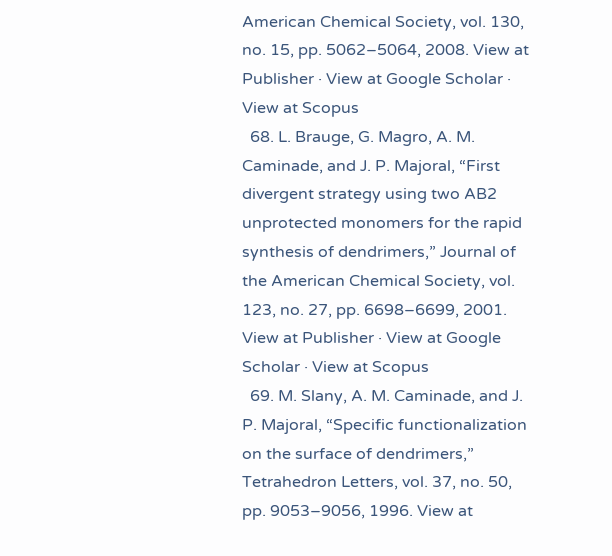American Chemical Society, vol. 130, no. 15, pp. 5062–5064, 2008. View at Publisher · View at Google Scholar · View at Scopus
  68. L. Brauge, G. Magro, A. M. Caminade, and J. P. Majoral, “First divergent strategy using two AB2 unprotected monomers for the rapid synthesis of dendrimers,” Journal of the American Chemical Society, vol. 123, no. 27, pp. 6698–6699, 2001. View at Publisher · View at Google Scholar · View at Scopus
  69. M. Slany, A. M. Caminade, and J. P. Majoral, “Specific functionalization on the surface of dendrimers,” Tetrahedron Letters, vol. 37, no. 50, pp. 9053–9056, 1996. View at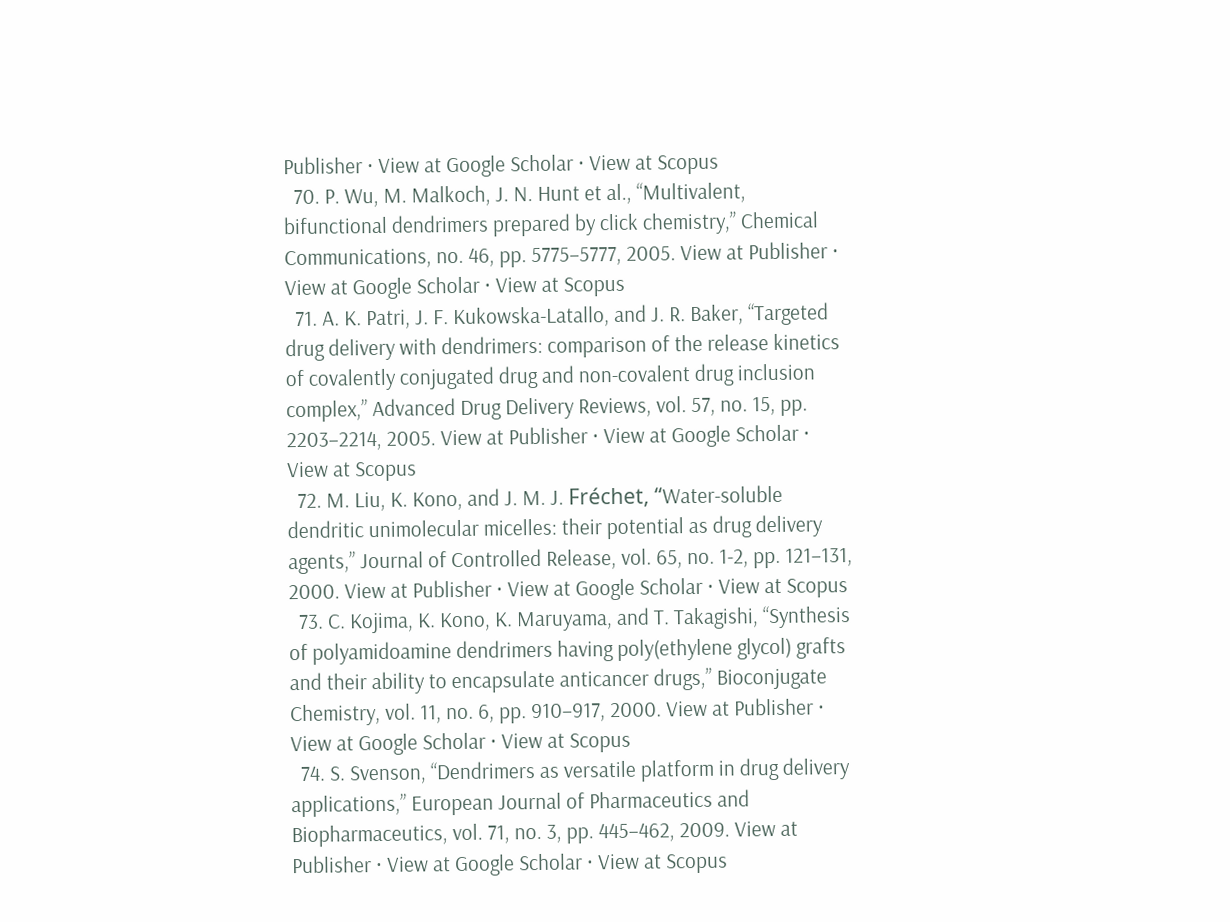Publisher · View at Google Scholar · View at Scopus
  70. P. Wu, M. Malkoch, J. N. Hunt et al., “Multivalent, bifunctional dendrimers prepared by click chemistry,” Chemical Communications, no. 46, pp. 5775–5777, 2005. View at Publisher · View at Google Scholar · View at Scopus
  71. A. K. Patri, J. F. Kukowska-Latallo, and J. R. Baker, “Targeted drug delivery with dendrimers: comparison of the release kinetics of covalently conjugated drug and non-covalent drug inclusion complex,” Advanced Drug Delivery Reviews, vol. 57, no. 15, pp. 2203–2214, 2005. View at Publisher · View at Google Scholar · View at Scopus
  72. M. Liu, K. Kono, and J. M. J. Fréchet, “Water-soluble dendritic unimolecular micelles: their potential as drug delivery agents,” Journal of Controlled Release, vol. 65, no. 1-2, pp. 121–131, 2000. View at Publisher · View at Google Scholar · View at Scopus
  73. C. Kojima, K. Kono, K. Maruyama, and T. Takagishi, “Synthesis of polyamidoamine dendrimers having poly(ethylene glycol) grafts and their ability to encapsulate anticancer drugs,” Bioconjugate Chemistry, vol. 11, no. 6, pp. 910–917, 2000. View at Publisher · View at Google Scholar · View at Scopus
  74. S. Svenson, “Dendrimers as versatile platform in drug delivery applications,” European Journal of Pharmaceutics and Biopharmaceutics, vol. 71, no. 3, pp. 445–462, 2009. View at Publisher · View at Google Scholar · View at Scopus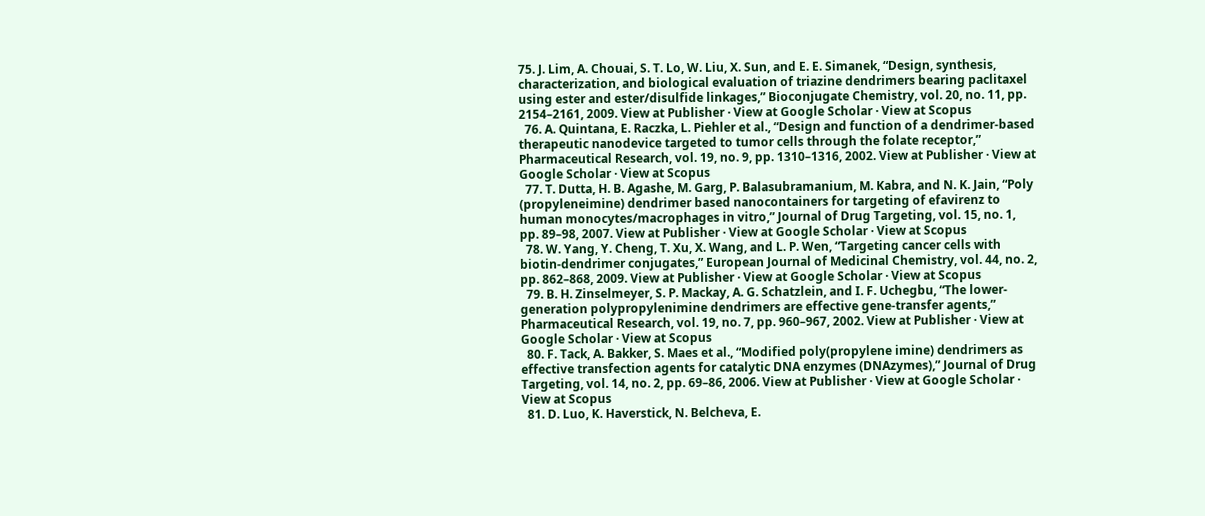75. J. Lim, A. Chouai, S. T. Lo, W. Liu, X. Sun, and E. E. Simanek, “Design, synthesis, characterization, and biological evaluation of triazine dendrimers bearing paclitaxel using ester and ester/disulfide linkages,” Bioconjugate Chemistry, vol. 20, no. 11, pp. 2154–2161, 2009. View at Publisher · View at Google Scholar · View at Scopus
  76. A. Quintana, E. Raczka, L. Piehler et al., “Design and function of a dendrimer-based therapeutic nanodevice targeted to tumor cells through the folate receptor,” Pharmaceutical Research, vol. 19, no. 9, pp. 1310–1316, 2002. View at Publisher · View at Google Scholar · View at Scopus
  77. T. Dutta, H. B. Agashe, M. Garg, P. Balasubramanium, M. Kabra, and N. K. Jain, “Poly (propyleneimine) dendrimer based nanocontainers for targeting of efavirenz to human monocytes/macrophages in vitro,” Journal of Drug Targeting, vol. 15, no. 1, pp. 89–98, 2007. View at Publisher · View at Google Scholar · View at Scopus
  78. W. Yang, Y. Cheng, T. Xu, X. Wang, and L. P. Wen, “Targeting cancer cells with biotin-dendrimer conjugates,” European Journal of Medicinal Chemistry, vol. 44, no. 2, pp. 862–868, 2009. View at Publisher · View at Google Scholar · View at Scopus
  79. B. H. Zinselmeyer, S. P. Mackay, A. G. Schatzlein, and I. F. Uchegbu, “The lower-generation polypropylenimine dendrimers are effective gene-transfer agents,” Pharmaceutical Research, vol. 19, no. 7, pp. 960–967, 2002. View at Publisher · View at Google Scholar · View at Scopus
  80. F. Tack, A. Bakker, S. Maes et al., “Modified poly(propylene imine) dendrimers as effective transfection agents for catalytic DNA enzymes (DNAzymes),” Journal of Drug Targeting, vol. 14, no. 2, pp. 69–86, 2006. View at Publisher · View at Google Scholar · View at Scopus
  81. D. Luo, K. Haverstick, N. Belcheva, E.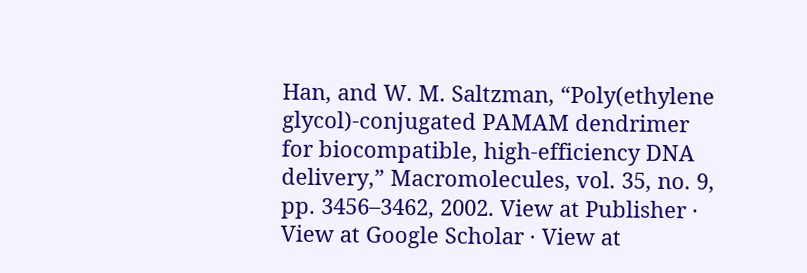Han, and W. M. Saltzman, “Poly(ethylene glycol)-conjugated PAMAM dendrimer for biocompatible, high-efficiency DNA delivery,” Macromolecules, vol. 35, no. 9, pp. 3456–3462, 2002. View at Publisher · View at Google Scholar · View at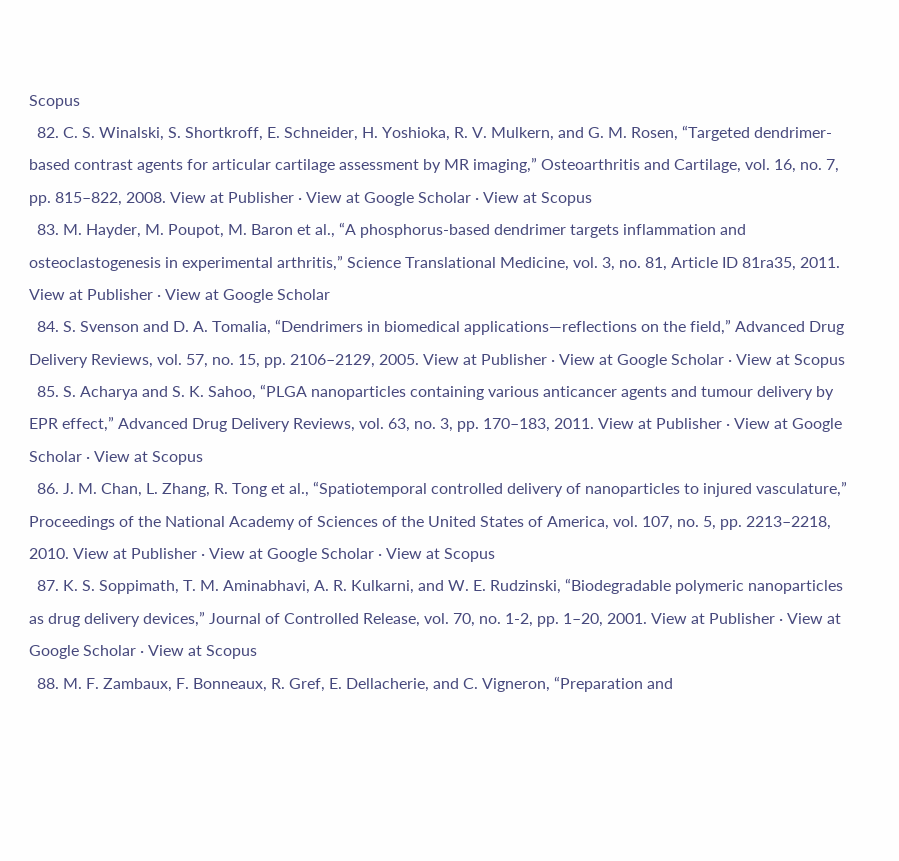Scopus
  82. C. S. Winalski, S. Shortkroff, E. Schneider, H. Yoshioka, R. V. Mulkern, and G. M. Rosen, “Targeted dendrimer-based contrast agents for articular cartilage assessment by MR imaging,” Osteoarthritis and Cartilage, vol. 16, no. 7, pp. 815–822, 2008. View at Publisher · View at Google Scholar · View at Scopus
  83. M. Hayder, M. Poupot, M. Baron et al., “A phosphorus-based dendrimer targets inflammation and osteoclastogenesis in experimental arthritis,” Science Translational Medicine, vol. 3, no. 81, Article ID 81ra35, 2011. View at Publisher · View at Google Scholar
  84. S. Svenson and D. A. Tomalia, “Dendrimers in biomedical applications—reflections on the field,” Advanced Drug Delivery Reviews, vol. 57, no. 15, pp. 2106–2129, 2005. View at Publisher · View at Google Scholar · View at Scopus
  85. S. Acharya and S. K. Sahoo, “PLGA nanoparticles containing various anticancer agents and tumour delivery by EPR effect,” Advanced Drug Delivery Reviews, vol. 63, no. 3, pp. 170–183, 2011. View at Publisher · View at Google Scholar · View at Scopus
  86. J. M. Chan, L. Zhang, R. Tong et al., “Spatiotemporal controlled delivery of nanoparticles to injured vasculature,” Proceedings of the National Academy of Sciences of the United States of America, vol. 107, no. 5, pp. 2213–2218, 2010. View at Publisher · View at Google Scholar · View at Scopus
  87. K. S. Soppimath, T. M. Aminabhavi, A. R. Kulkarni, and W. E. Rudzinski, “Biodegradable polymeric nanoparticles as drug delivery devices,” Journal of Controlled Release, vol. 70, no. 1-2, pp. 1–20, 2001. View at Publisher · View at Google Scholar · View at Scopus
  88. M. F. Zambaux, F. Bonneaux, R. Gref, E. Dellacherie, and C. Vigneron, “Preparation and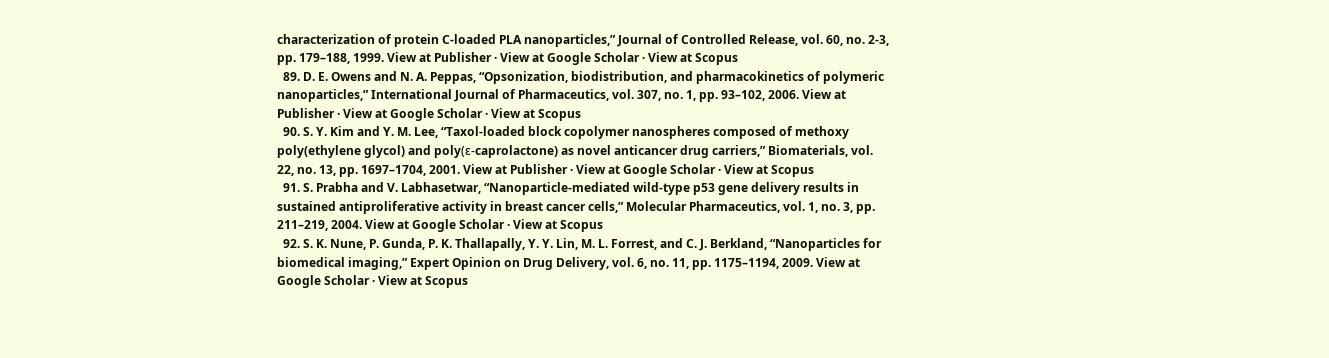characterization of protein C-loaded PLA nanoparticles,” Journal of Controlled Release, vol. 60, no. 2-3, pp. 179–188, 1999. View at Publisher · View at Google Scholar · View at Scopus
  89. D. E. Owens and N. A. Peppas, “Opsonization, biodistribution, and pharmacokinetics of polymeric nanoparticles,” International Journal of Pharmaceutics, vol. 307, no. 1, pp. 93–102, 2006. View at Publisher · View at Google Scholar · View at Scopus
  90. S. Y. Kim and Y. M. Lee, “Taxol-loaded block copolymer nanospheres composed of methoxy poly(ethylene glycol) and poly(ε-caprolactone) as novel anticancer drug carriers,” Biomaterials, vol. 22, no. 13, pp. 1697–1704, 2001. View at Publisher · View at Google Scholar · View at Scopus
  91. S. Prabha and V. Labhasetwar, “Nanoparticle-mediated wild-type p53 gene delivery results in sustained antiproliferative activity in breast cancer cells,” Molecular Pharmaceutics, vol. 1, no. 3, pp. 211–219, 2004. View at Google Scholar · View at Scopus
  92. S. K. Nune, P. Gunda, P. K. Thallapally, Y. Y. Lin, M. L. Forrest, and C. J. Berkland, “Nanoparticles for biomedical imaging,” Expert Opinion on Drug Delivery, vol. 6, no. 11, pp. 1175–1194, 2009. View at Google Scholar · View at Scopus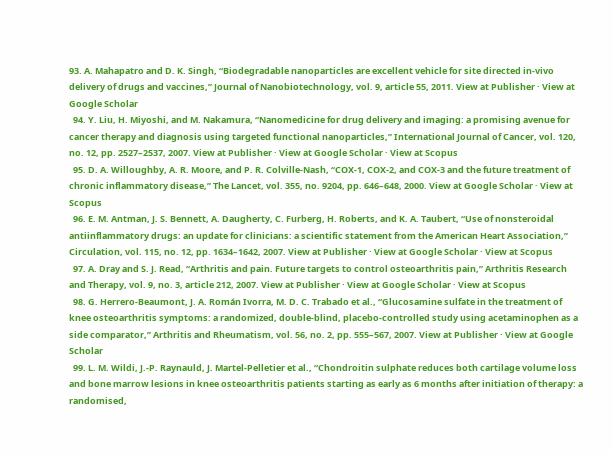93. A. Mahapatro and D. K. Singh, “Biodegradable nanoparticles are excellent vehicle for site directed in-vivo delivery of drugs and vaccines,” Journal of Nanobiotechnology, vol. 9, article 55, 2011. View at Publisher · View at Google Scholar
  94. Y. Liu, H. Miyoshi, and M. Nakamura, “Nanomedicine for drug delivery and imaging: a promising avenue for cancer therapy and diagnosis using targeted functional nanoparticles,” International Journal of Cancer, vol. 120, no. 12, pp. 2527–2537, 2007. View at Publisher · View at Google Scholar · View at Scopus
  95. D. A. Willoughby, A. R. Moore, and P. R. Colville-Nash, “COX-1, COX-2, and COX-3 and the future treatment of chronic inflammatory disease,” The Lancet, vol. 355, no. 9204, pp. 646–648, 2000. View at Google Scholar · View at Scopus
  96. E. M. Antman, J. S. Bennett, A. Daugherty, C. Furberg, H. Roberts, and K. A. Taubert, “Use of nonsteroidal antiinflammatory drugs: an update for clinicians: a scientific statement from the American Heart Association,” Circulation, vol. 115, no. 12, pp. 1634–1642, 2007. View at Publisher · View at Google Scholar · View at Scopus
  97. A. Dray and S. J. Read, “Arthritis and pain. Future targets to control osteoarthritis pain,” Arthritis Research and Therapy, vol. 9, no. 3, article 212, 2007. View at Publisher · View at Google Scholar · View at Scopus
  98. G. Herrero-Beaumont, J. A. Román Ivorra, M. D. C. Trabado et al., “Glucosamine sulfate in the treatment of knee osteoarthritis symptoms: a randomized, double-blind, placebo-controlled study using acetaminophen as a side comparator,” Arthritis and Rheumatism, vol. 56, no. 2, pp. 555–567, 2007. View at Publisher · View at Google Scholar
  99. L. M. Wildi, J.-P. Raynauld, J. Martel-Pelletier et al., “Chondroitin sulphate reduces both cartilage volume loss and bone marrow lesions in knee osteoarthritis patients starting as early as 6 months after initiation of therapy: a randomised,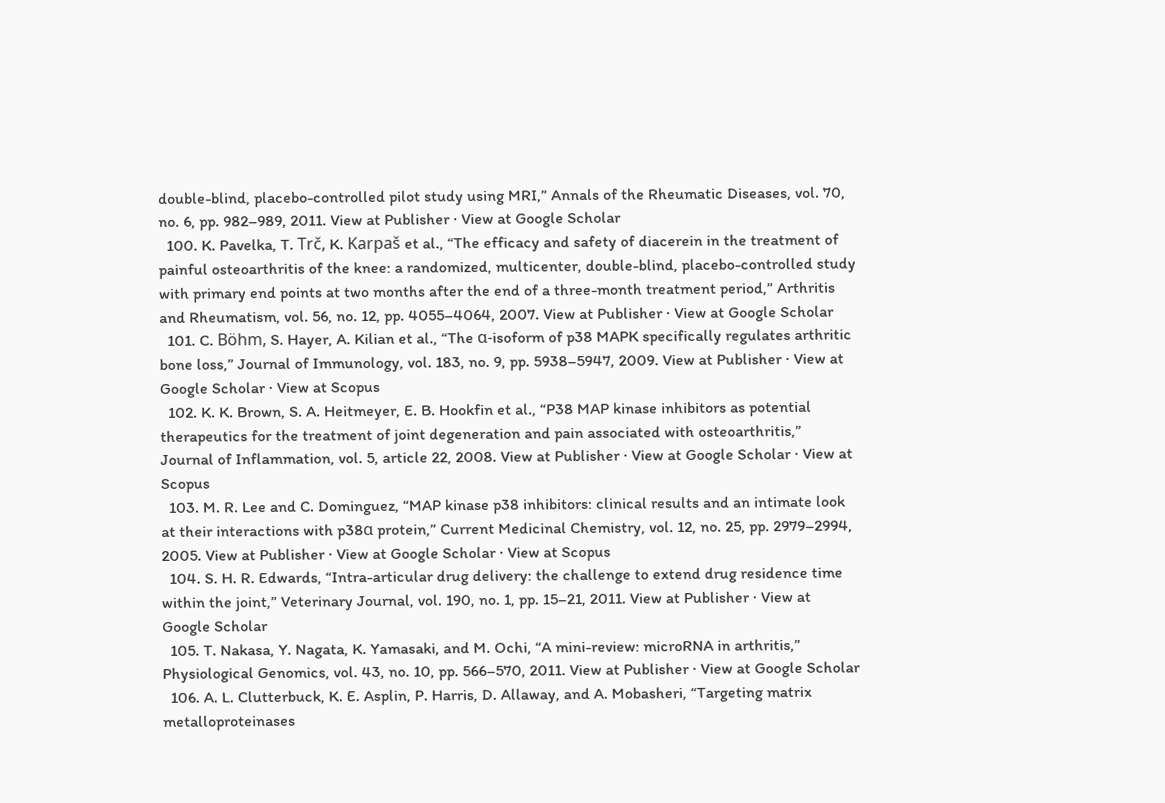double-blind, placebo-controlled pilot study using MRI,” Annals of the Rheumatic Diseases, vol. 70, no. 6, pp. 982–989, 2011. View at Publisher · View at Google Scholar
  100. K. Pavelka, T. Trč, K. Karpaš et al., “The efficacy and safety of diacerein in the treatment of painful osteoarthritis of the knee: a randomized, multicenter, double-blind, placebo-controlled study with primary end points at two months after the end of a three-month treatment period,” Arthritis and Rheumatism, vol. 56, no. 12, pp. 4055–4064, 2007. View at Publisher · View at Google Scholar
  101. C. Böhm, S. Hayer, A. Kilian et al., “The α-isoform of p38 MAPK specifically regulates arthritic bone loss,” Journal of Immunology, vol. 183, no. 9, pp. 5938–5947, 2009. View at Publisher · View at Google Scholar · View at Scopus
  102. K. K. Brown, S. A. Heitmeyer, E. B. Hookfin et al., “P38 MAP kinase inhibitors as potential therapeutics for the treatment of joint degeneration and pain associated with osteoarthritis,” Journal of Inflammation, vol. 5, article 22, 2008. View at Publisher · View at Google Scholar · View at Scopus
  103. M. R. Lee and C. Dominguez, “MAP kinase p38 inhibitors: clinical results and an intimate look at their interactions with p38α protein,” Current Medicinal Chemistry, vol. 12, no. 25, pp. 2979–2994, 2005. View at Publisher · View at Google Scholar · View at Scopus
  104. S. H. R. Edwards, “Intra-articular drug delivery: the challenge to extend drug residence time within the joint,” Veterinary Journal, vol. 190, no. 1, pp. 15–21, 2011. View at Publisher · View at Google Scholar
  105. T. Nakasa, Y. Nagata, K. Yamasaki, and M. Ochi, “A mini-review: microRNA in arthritis,” Physiological Genomics, vol. 43, no. 10, pp. 566–570, 2011. View at Publisher · View at Google Scholar
  106. A. L. Clutterbuck, K. E. Asplin, P. Harris, D. Allaway, and A. Mobasheri, “Targeting matrix metalloproteinases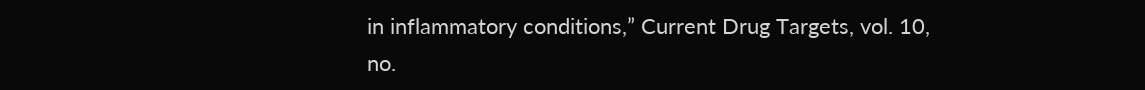in inflammatory conditions,” Current Drug Targets, vol. 10, no.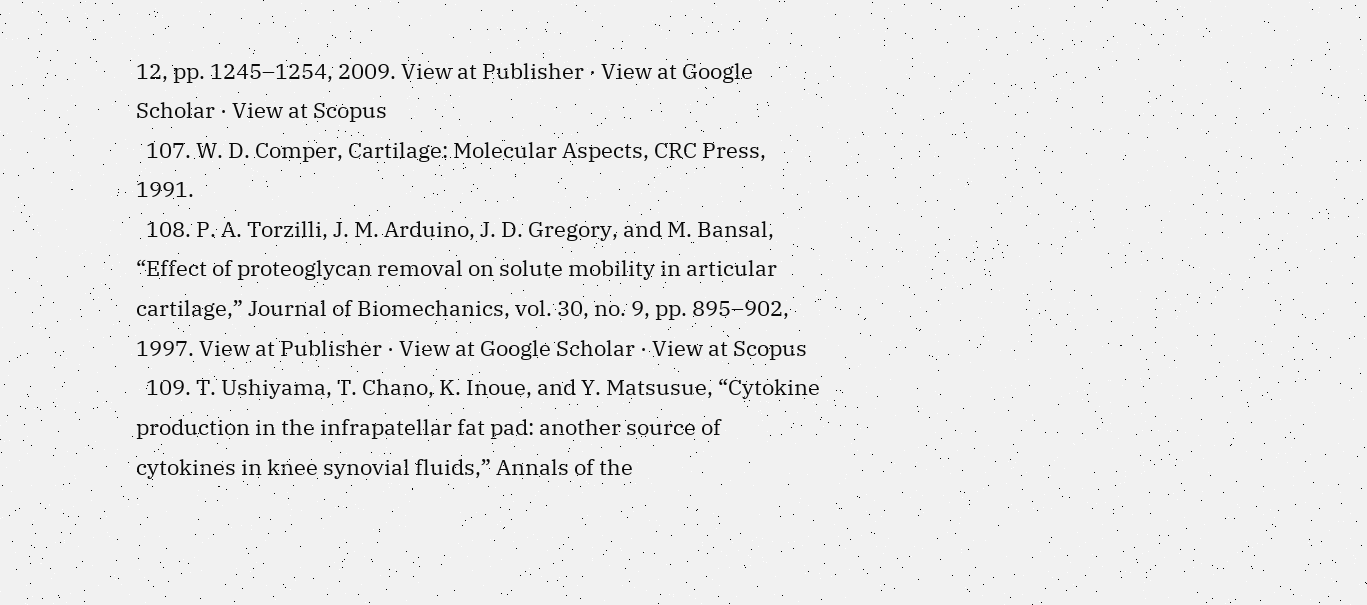12, pp. 1245–1254, 2009. View at Publisher · View at Google Scholar · View at Scopus
  107. W. D. Comper, Cartilage: Molecular Aspects, CRC Press, 1991.
  108. P. A. Torzilli, J. M. Arduino, J. D. Gregory, and M. Bansal, “Effect of proteoglycan removal on solute mobility in articular cartilage,” Journal of Biomechanics, vol. 30, no. 9, pp. 895–902, 1997. View at Publisher · View at Google Scholar · View at Scopus
  109. T. Ushiyama, T. Chano, K. Inoue, and Y. Matsusue, “Cytokine production in the infrapatellar fat pad: another source of cytokines in knee synovial fluids,” Annals of the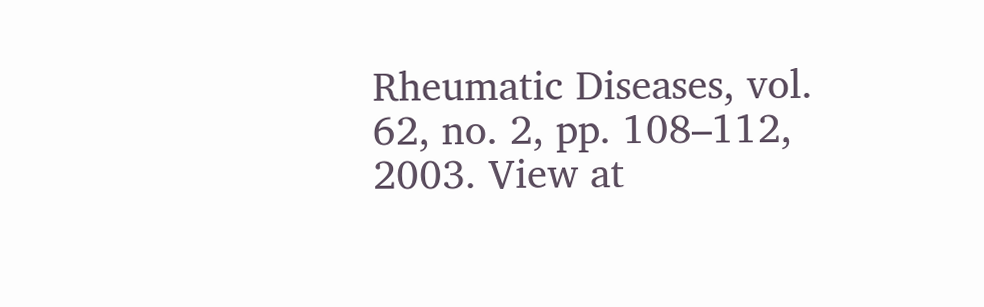Rheumatic Diseases, vol. 62, no. 2, pp. 108–112, 2003. View at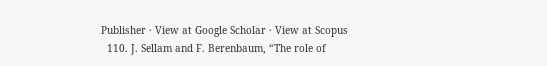Publisher · View at Google Scholar · View at Scopus
  110. J. Sellam and F. Berenbaum, “The role of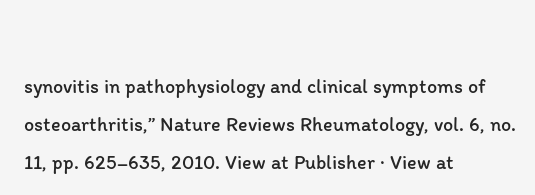synovitis in pathophysiology and clinical symptoms of osteoarthritis,” Nature Reviews Rheumatology, vol. 6, no. 11, pp. 625–635, 2010. View at Publisher · View at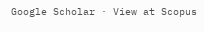Google Scholar · View at Scopus